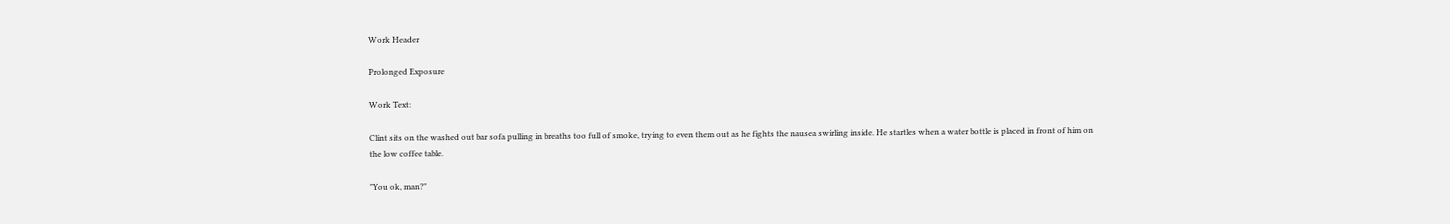Work Header

Prolonged Exposure

Work Text:

Clint sits on the washed out bar sofa pulling in breaths too full of smoke, trying to even them out as he fights the nausea swirling inside. He startles when a water bottle is placed in front of him on the low coffee table.

"You ok, man?"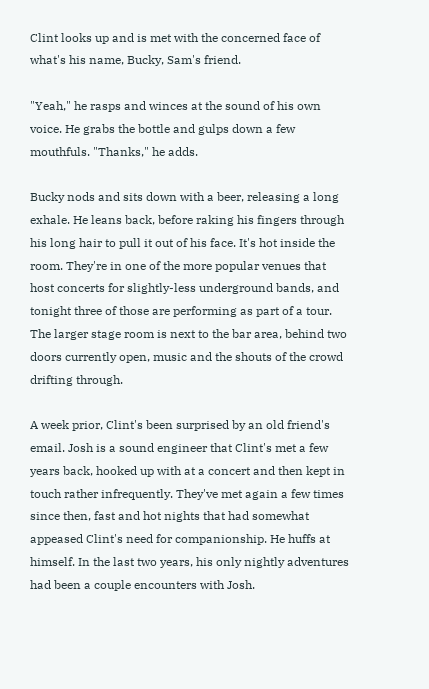Clint looks up and is met with the concerned face of what's his name, Bucky, Sam's friend.

"Yeah," he rasps and winces at the sound of his own voice. He grabs the bottle and gulps down a few mouthfuls. "Thanks," he adds.

Bucky nods and sits down with a beer, releasing a long exhale. He leans back, before raking his fingers through his long hair to pull it out of his face. It's hot inside the room. They're in one of the more popular venues that host concerts for slightly-less underground bands, and tonight three of those are performing as part of a tour. The larger stage room is next to the bar area, behind two doors currently open, music and the shouts of the crowd drifting through.

A week prior, Clint's been surprised by an old friend's email. Josh is a sound engineer that Clint's met a few years back, hooked up with at a concert and then kept in touch rather infrequently. They've met again a few times since then, fast and hot nights that had somewhat appeased Clint's need for companionship. He huffs at himself. In the last two years, his only nightly adventures had been a couple encounters with Josh.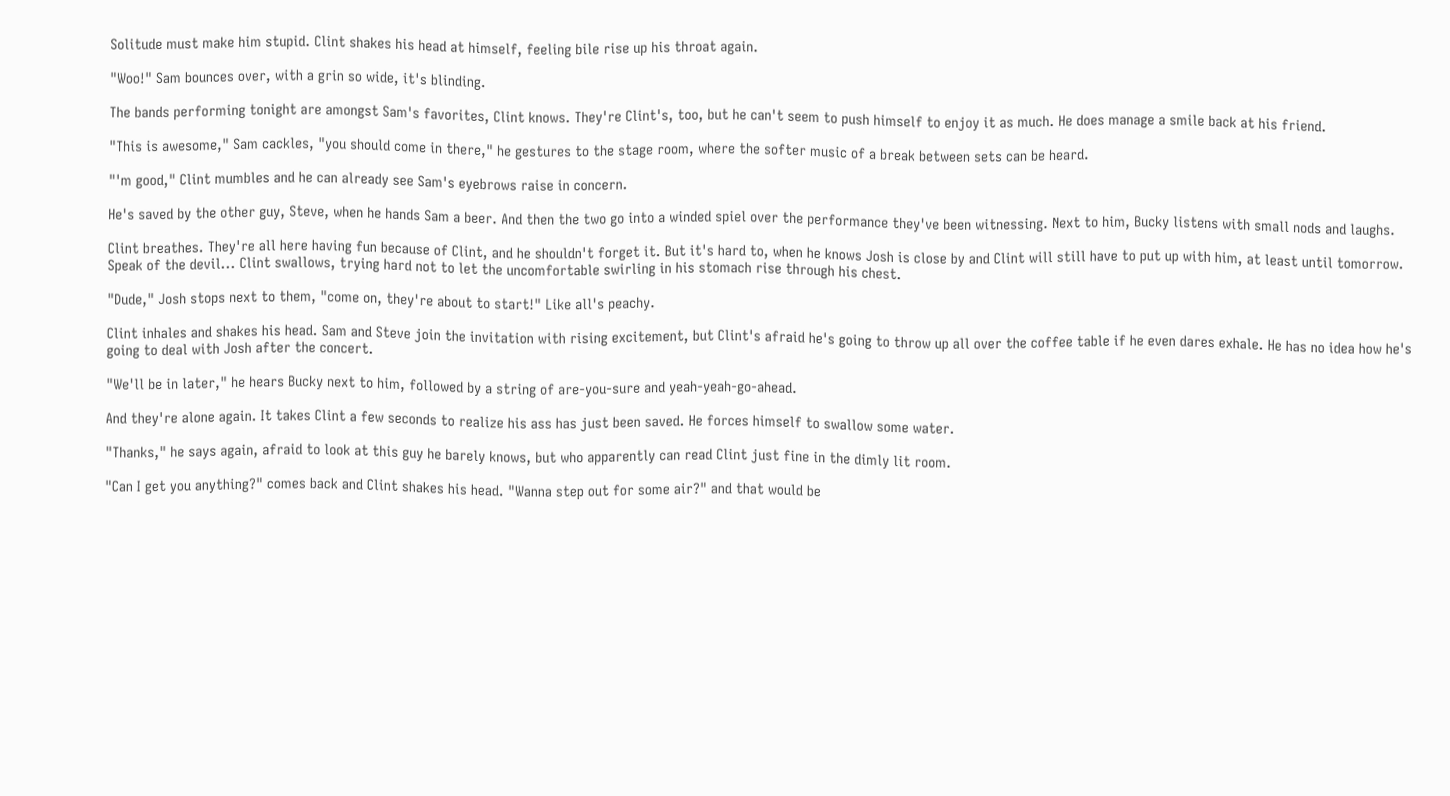Solitude must make him stupid. Clint shakes his head at himself, feeling bile rise up his throat again.

"Woo!" Sam bounces over, with a grin so wide, it's blinding.

The bands performing tonight are amongst Sam's favorites, Clint knows. They're Clint's, too, but he can't seem to push himself to enjoy it as much. He does manage a smile back at his friend.

"This is awesome," Sam cackles, "you should come in there," he gestures to the stage room, where the softer music of a break between sets can be heard.

"'m good," Clint mumbles and he can already see Sam's eyebrows raise in concern.

He's saved by the other guy, Steve, when he hands Sam a beer. And then the two go into a winded spiel over the performance they've been witnessing. Next to him, Bucky listens with small nods and laughs.

Clint breathes. They're all here having fun because of Clint, and he shouldn't forget it. But it's hard to, when he knows Josh is close by and Clint will still have to put up with him, at least until tomorrow. Speak of the devil... Clint swallows, trying hard not to let the uncomfortable swirling in his stomach rise through his chest.

"Dude," Josh stops next to them, "come on, they're about to start!" Like all's peachy.

Clint inhales and shakes his head. Sam and Steve join the invitation with rising excitement, but Clint's afraid he's going to throw up all over the coffee table if he even dares exhale. He has no idea how he's going to deal with Josh after the concert.

"We'll be in later," he hears Bucky next to him, followed by a string of are-you-sure and yeah-yeah-go-ahead.

And they're alone again. It takes Clint a few seconds to realize his ass has just been saved. He forces himself to swallow some water.

"Thanks," he says again, afraid to look at this guy he barely knows, but who apparently can read Clint just fine in the dimly lit room.

"Can I get you anything?" comes back and Clint shakes his head. "Wanna step out for some air?" and that would be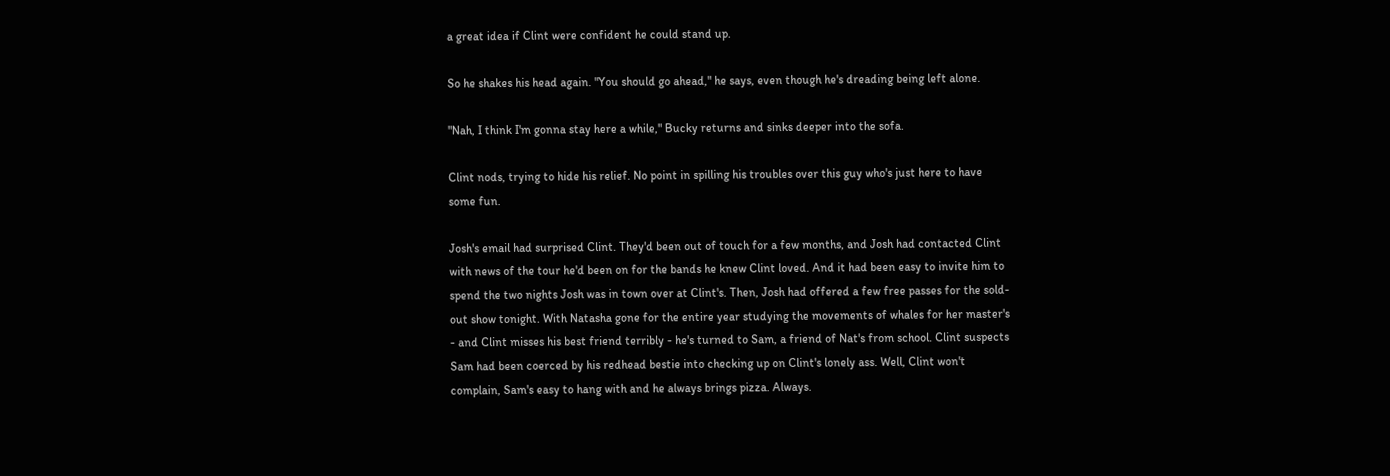a great idea if Clint were confident he could stand up.

So he shakes his head again. "You should go ahead," he says, even though he's dreading being left alone.

"Nah, I think I'm gonna stay here a while," Bucky returns and sinks deeper into the sofa.

Clint nods, trying to hide his relief. No point in spilling his troubles over this guy who's just here to have some fun.

Josh's email had surprised Clint. They'd been out of touch for a few months, and Josh had contacted Clint with news of the tour he'd been on for the bands he knew Clint loved. And it had been easy to invite him to spend the two nights Josh was in town over at Clint's. Then, Josh had offered a few free passes for the sold-out show tonight. With Natasha gone for the entire year studying the movements of whales for her master's - and Clint misses his best friend terribly - he's turned to Sam, a friend of Nat's from school. Clint suspects Sam had been coerced by his redhead bestie into checking up on Clint's lonely ass. Well, Clint won't complain, Sam's easy to hang with and he always brings pizza. Always.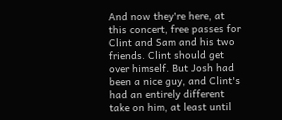And now they're here, at this concert, free passes for Clint and Sam and his two friends. Clint should get over himself. But Josh had been a nice guy, and Clint's had an entirely different take on him, at least until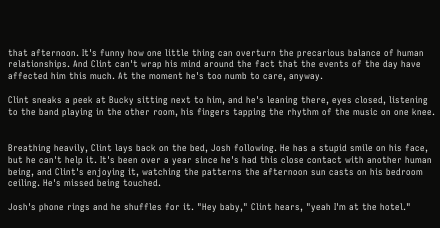that afternoon. It's funny how one little thing can overturn the precarious balance of human relationships. And Clint can't wrap his mind around the fact that the events of the day have affected him this much. At the moment he's too numb to care, anyway.

Clint sneaks a peek at Bucky sitting next to him, and he's leaning there, eyes closed, listening to the band playing in the other room, his fingers tapping the rhythm of the music on one knee.


Breathing heavily, Clint lays back on the bed, Josh following. He has a stupid smile on his face, but he can't help it. It's been over a year since he's had this close contact with another human being, and Clint's enjoying it, watching the patterns the afternoon sun casts on his bedroom ceiling. He's missed being touched.

Josh's phone rings and he shuffles for it. "Hey baby," Clint hears, "yeah I'm at the hotel."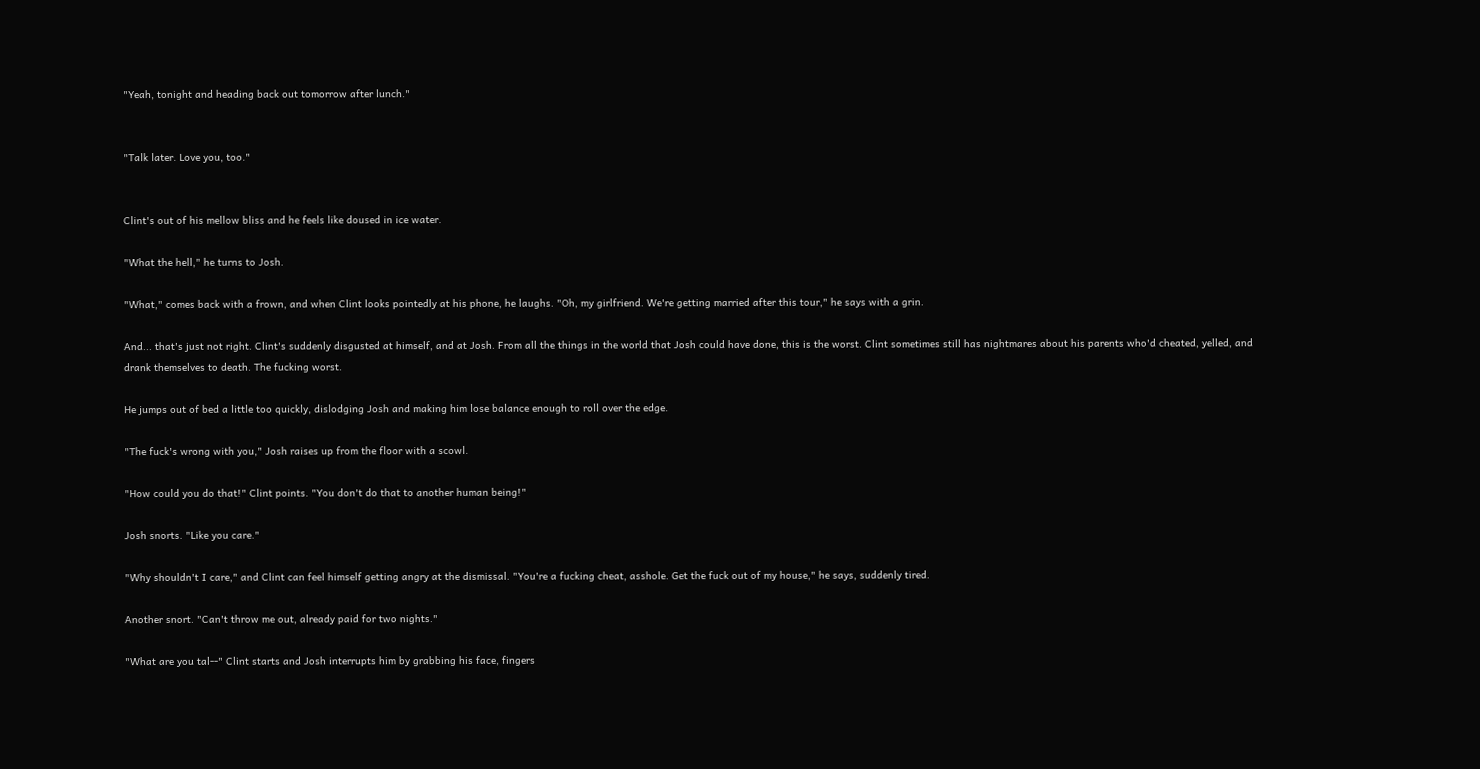"Yeah, tonight and heading back out tomorrow after lunch."


"Talk later. Love you, too."


Clint's out of his mellow bliss and he feels like doused in ice water.

"What the hell," he turns to Josh.

"What," comes back with a frown, and when Clint looks pointedly at his phone, he laughs. "Oh, my girlfriend. We're getting married after this tour," he says with a grin.

And... that's just not right. Clint's suddenly disgusted at himself, and at Josh. From all the things in the world that Josh could have done, this is the worst. Clint sometimes still has nightmares about his parents who'd cheated, yelled, and drank themselves to death. The fucking worst.

He jumps out of bed a little too quickly, dislodging Josh and making him lose balance enough to roll over the edge.

"The fuck's wrong with you," Josh raises up from the floor with a scowl.

"How could you do that!" Clint points. "You don't do that to another human being!"

Josh snorts. "Like you care."

"Why shouldn't I care," and Clint can feel himself getting angry at the dismissal. "You're a fucking cheat, asshole. Get the fuck out of my house," he says, suddenly tired.

Another snort. "Can't throw me out, already paid for two nights."

"What are you tal--" Clint starts and Josh interrupts him by grabbing his face, fingers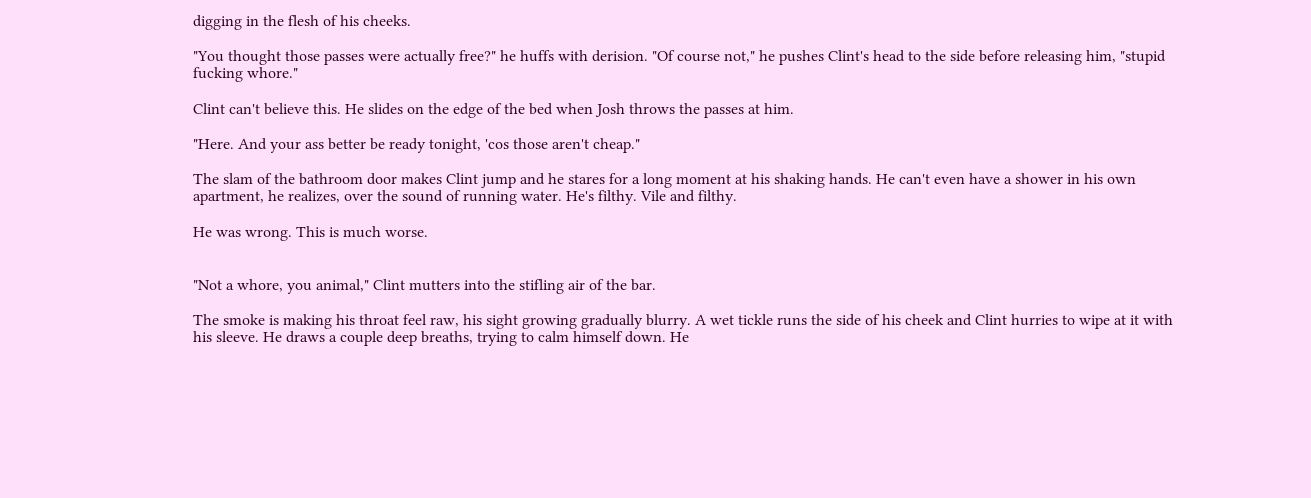digging in the flesh of his cheeks.

"You thought those passes were actually free?" he huffs with derision. "Of course not," he pushes Clint's head to the side before releasing him, "stupid fucking whore."

Clint can't believe this. He slides on the edge of the bed when Josh throws the passes at him.

"Here. And your ass better be ready tonight, 'cos those aren't cheap."

The slam of the bathroom door makes Clint jump and he stares for a long moment at his shaking hands. He can't even have a shower in his own apartment, he realizes, over the sound of running water. He's filthy. Vile and filthy.

He was wrong. This is much worse.


"Not a whore, you animal," Clint mutters into the stifling air of the bar.

The smoke is making his throat feel raw, his sight growing gradually blurry. A wet tickle runs the side of his cheek and Clint hurries to wipe at it with his sleeve. He draws a couple deep breaths, trying to calm himself down. He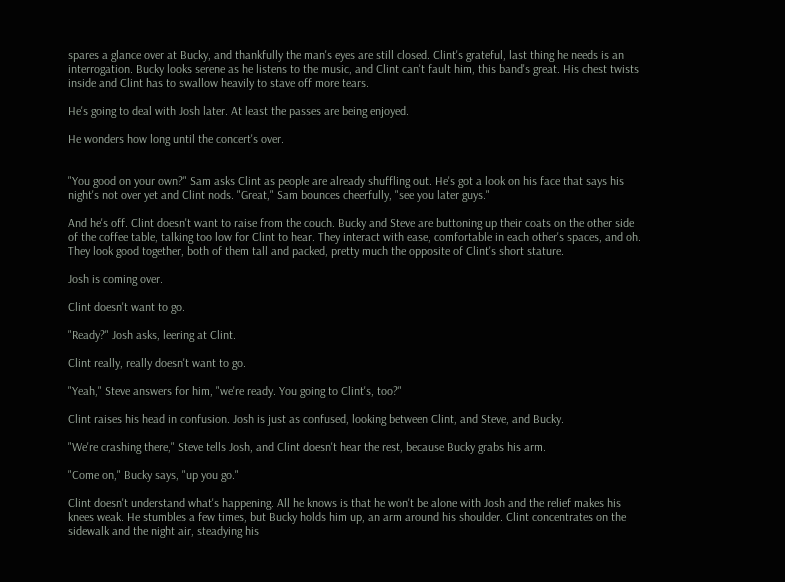spares a glance over at Bucky, and thankfully the man's eyes are still closed. Clint's grateful, last thing he needs is an interrogation. Bucky looks serene as he listens to the music, and Clint can't fault him, this band's great. His chest twists inside and Clint has to swallow heavily to stave off more tears.

He's going to deal with Josh later. At least the passes are being enjoyed.

He wonders how long until the concert's over.


"You good on your own?" Sam asks Clint as people are already shuffling out. He's got a look on his face that says his night's not over yet and Clint nods. "Great," Sam bounces cheerfully, "see you later guys."

And he's off. Clint doesn't want to raise from the couch. Bucky and Steve are buttoning up their coats on the other side of the coffee table, talking too low for Clint to hear. They interact with ease, comfortable in each other's spaces, and oh. They look good together, both of them tall and packed, pretty much the opposite of Clint's short stature.

Josh is coming over.

Clint doesn't want to go.

"Ready?" Josh asks, leering at Clint.

Clint really, really doesn't want to go.

"Yeah," Steve answers for him, "we're ready. You going to Clint's, too?"

Clint raises his head in confusion. Josh is just as confused, looking between Clint, and Steve, and Bucky.

"We're crashing there," Steve tells Josh, and Clint doesn't hear the rest, because Bucky grabs his arm.

"Come on," Bucky says, "up you go."

Clint doesn't understand what's happening. All he knows is that he won't be alone with Josh and the relief makes his knees weak. He stumbles a few times, but Bucky holds him up, an arm around his shoulder. Clint concentrates on the sidewalk and the night air, steadying his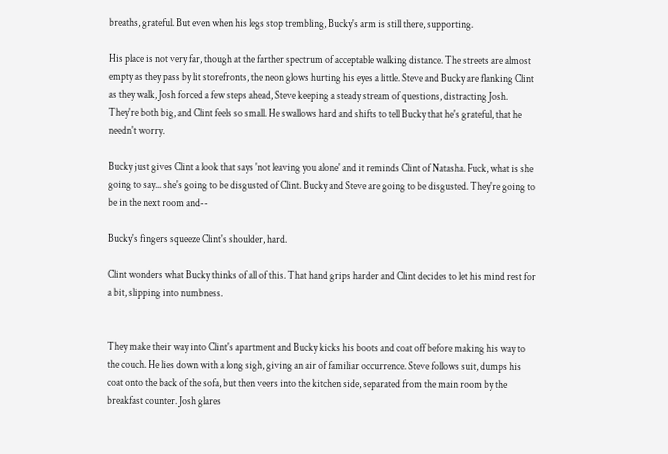breaths, grateful. But even when his legs stop trembling, Bucky's arm is still there, supporting.

His place is not very far, though at the farther spectrum of acceptable walking distance. The streets are almost empty as they pass by lit storefronts, the neon glows hurting his eyes a little. Steve and Bucky are flanking Clint as they walk, Josh forced a few steps ahead, Steve keeping a steady stream of questions, distracting Josh. They're both big, and Clint feels so small. He swallows hard and shifts to tell Bucky that he's grateful, that he needn't worry.

Bucky just gives Clint a look that says 'not leaving you alone' and it reminds Clint of Natasha. Fuck, what is she going to say... she's going to be disgusted of Clint. Bucky and Steve are going to be disgusted. They're going to be in the next room and--

Bucky's fingers squeeze Clint's shoulder, hard.

Clint wonders what Bucky thinks of all of this. That hand grips harder and Clint decides to let his mind rest for a bit, slipping into numbness.


They make their way into Clint's apartment and Bucky kicks his boots and coat off before making his way to the couch. He lies down with a long sigh, giving an air of familiar occurrence. Steve follows suit, dumps his coat onto the back of the sofa, but then veers into the kitchen side, separated from the main room by the breakfast counter. Josh glares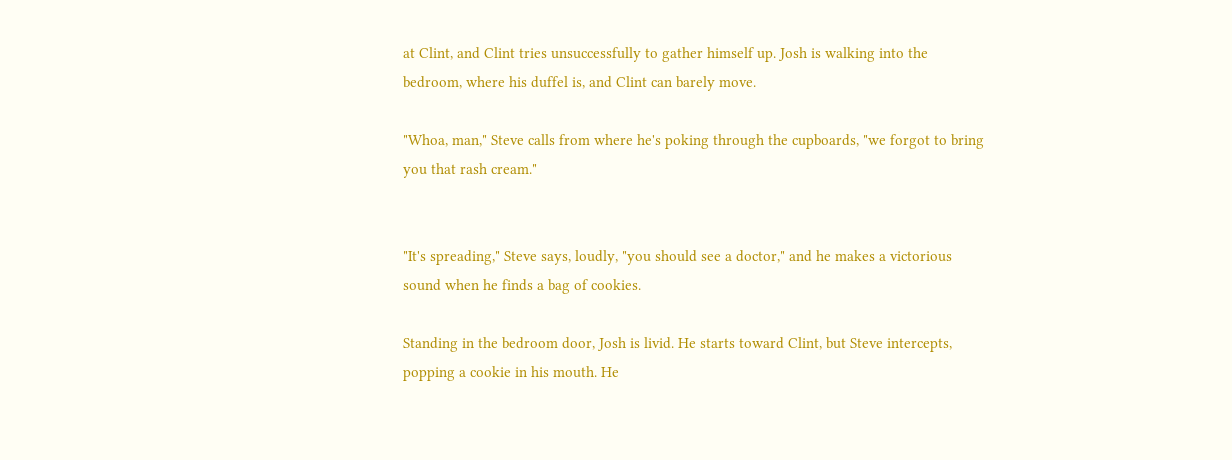at Clint, and Clint tries unsuccessfully to gather himself up. Josh is walking into the bedroom, where his duffel is, and Clint can barely move.

"Whoa, man," Steve calls from where he's poking through the cupboards, "we forgot to bring you that rash cream."


"It's spreading," Steve says, loudly, "you should see a doctor," and he makes a victorious sound when he finds a bag of cookies.

Standing in the bedroom door, Josh is livid. He starts toward Clint, but Steve intercepts, popping a cookie in his mouth. He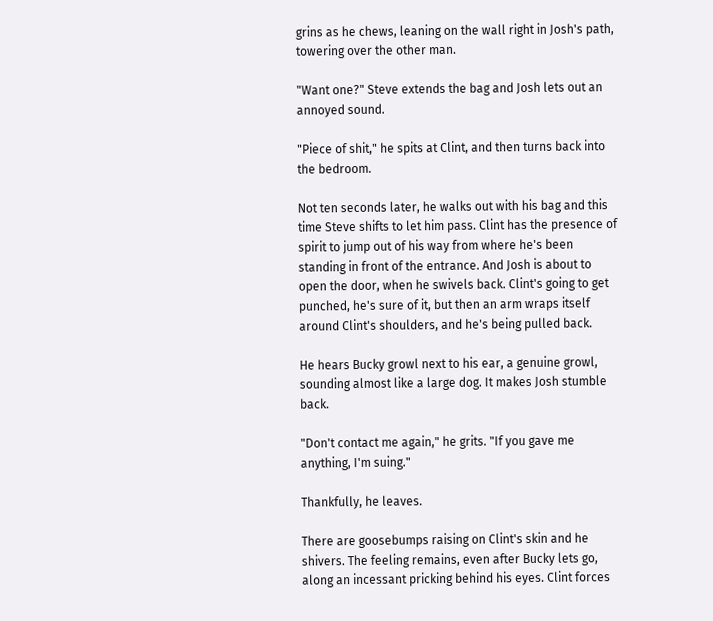grins as he chews, leaning on the wall right in Josh's path, towering over the other man.

"Want one?" Steve extends the bag and Josh lets out an annoyed sound.

"Piece of shit," he spits at Clint, and then turns back into the bedroom.

Not ten seconds later, he walks out with his bag and this time Steve shifts to let him pass. Clint has the presence of spirit to jump out of his way from where he's been standing in front of the entrance. And Josh is about to open the door, when he swivels back. Clint's going to get punched, he's sure of it, but then an arm wraps itself around Clint's shoulders, and he's being pulled back.

He hears Bucky growl next to his ear, a genuine growl, sounding almost like a large dog. It makes Josh stumble back.

"Don't contact me again," he grits. "If you gave me anything, I'm suing."

Thankfully, he leaves.

There are goosebumps raising on Clint's skin and he shivers. The feeling remains, even after Bucky lets go, along an incessant pricking behind his eyes. Clint forces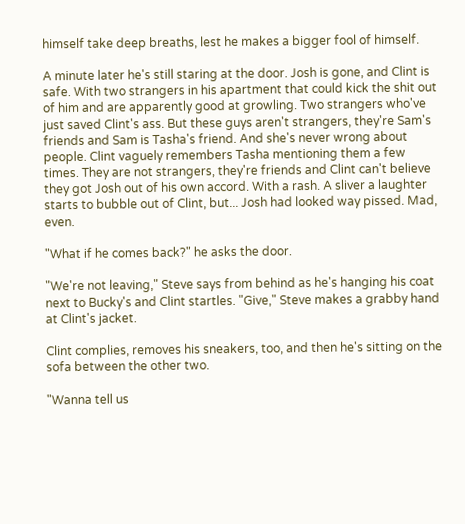himself take deep breaths, lest he makes a bigger fool of himself.

A minute later he's still staring at the door. Josh is gone, and Clint is safe. With two strangers in his apartment that could kick the shit out of him and are apparently good at growling. Two strangers who've just saved Clint's ass. But these guys aren't strangers, they're Sam's friends and Sam is Tasha's friend. And she's never wrong about people. Clint vaguely remembers Tasha mentioning them a few times. They are not strangers, they're friends and Clint can't believe they got Josh out of his own accord. With a rash. A sliver a laughter starts to bubble out of Clint, but... Josh had looked way pissed. Mad, even.

"What if he comes back?" he asks the door.

"We're not leaving," Steve says from behind as he's hanging his coat next to Bucky's and Clint startles. "Give," Steve makes a grabby hand at Clint's jacket.

Clint complies, removes his sneakers, too, and then he's sitting on the sofa between the other two.

"Wanna tell us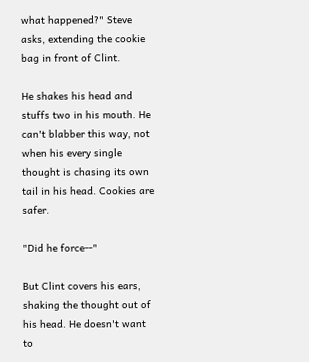what happened?" Steve asks, extending the cookie bag in front of Clint.

He shakes his head and stuffs two in his mouth. He can't blabber this way, not when his every single thought is chasing its own tail in his head. Cookies are safer.

"Did he force--"

But Clint covers his ears, shaking the thought out of his head. He doesn't want to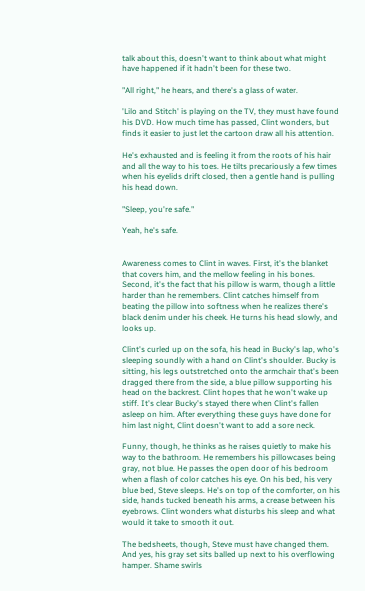talk about this, doesn't want to think about what might have happened if it hadn't been for these two.

"All right," he hears, and there's a glass of water.

'Lilo and Stitch' is playing on the TV, they must have found his DVD. How much time has passed, Clint wonders, but finds it easier to just let the cartoon draw all his attention.

He's exhausted and is feeling it from the roots of his hair and all the way to his toes. He tilts precariously a few times when his eyelids drift closed, then a gentle hand is pulling his head down.

"Sleep, you're safe."

Yeah, he's safe.


Awareness comes to Clint in waves. First, it's the blanket that covers him, and the mellow feeling in his bones. Second, it's the fact that his pillow is warm, though a little harder than he remembers. Clint catches himself from beating the pillow into softness when he realizes there's black denim under his cheek. He turns his head slowly, and looks up.

Clint's curled up on the sofa, his head in Bucky's lap, who's sleeping soundly with a hand on Clint's shoulder. Bucky is sitting, his legs outstretched onto the armchair that's been dragged there from the side, a blue pillow supporting his head on the backrest. Clint hopes that he won't wake up stiff. It's clear Bucky's stayed there when Clint's fallen asleep on him. After everything these guys have done for him last night, Clint doesn't want to add a sore neck.

Funny, though, he thinks as he raises quietly to make his way to the bathroom. He remembers his pillowcases being gray, not blue. He passes the open door of his bedroom when a flash of color catches his eye. On his bed, his very blue bed, Steve sleeps. He's on top of the comforter, on his side, hands tucked beneath his arms, a crease between his eyebrows. Clint wonders what disturbs his sleep and what would it take to smooth it out.

The bedsheets, though, Steve must have changed them. And yes, his gray set sits balled up next to his overflowing hamper. Shame swirls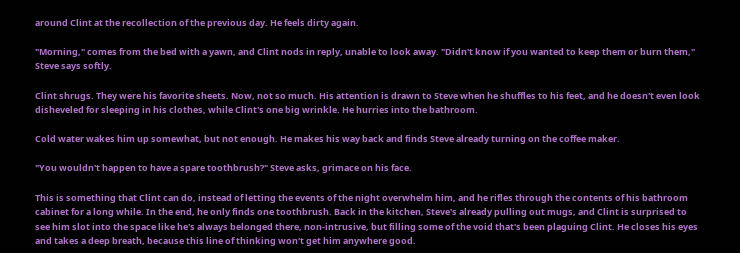around Clint at the recollection of the previous day. He feels dirty again.

"Morning," comes from the bed with a yawn, and Clint nods in reply, unable to look away. "Didn't know if you wanted to keep them or burn them," Steve says softly.

Clint shrugs. They were his favorite sheets. Now, not so much. His attention is drawn to Steve when he shuffles to his feet, and he doesn't even look disheveled for sleeping in his clothes, while Clint's one big wrinkle. He hurries into the bathroom.

Cold water wakes him up somewhat, but not enough. He makes his way back and finds Steve already turning on the coffee maker.

"You wouldn't happen to have a spare toothbrush?" Steve asks, grimace on his face.

This is something that Clint can do, instead of letting the events of the night overwhelm him, and he rifles through the contents of his bathroom cabinet for a long while. In the end, he only finds one toothbrush. Back in the kitchen, Steve's already pulling out mugs, and Clint is surprised to see him slot into the space like he's always belonged there, non-intrusive, but filling some of the void that's been plaguing Clint. He closes his eyes and takes a deep breath, because this line of thinking won't get him anywhere good.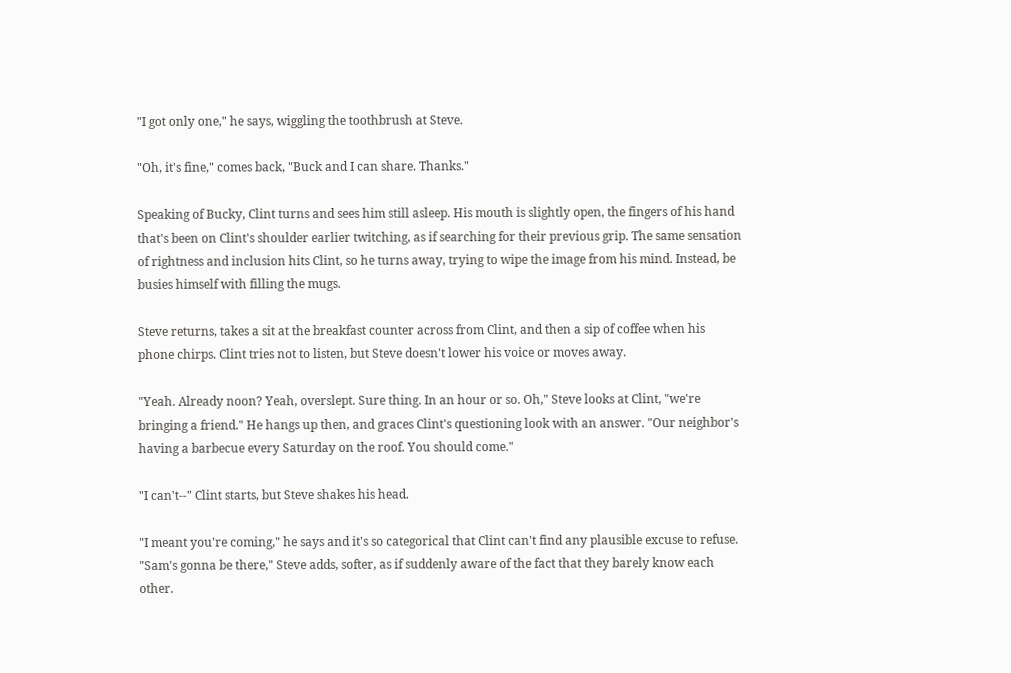"I got only one," he says, wiggling the toothbrush at Steve.

"Oh, it's fine," comes back, "Buck and I can share. Thanks."

Speaking of Bucky, Clint turns and sees him still asleep. His mouth is slightly open, the fingers of his hand that's been on Clint's shoulder earlier twitching, as if searching for their previous grip. The same sensation of rightness and inclusion hits Clint, so he turns away, trying to wipe the image from his mind. Instead, be busies himself with filling the mugs.

Steve returns, takes a sit at the breakfast counter across from Clint, and then a sip of coffee when his phone chirps. Clint tries not to listen, but Steve doesn't lower his voice or moves away.

"Yeah. Already noon? Yeah, overslept. Sure thing. In an hour or so. Oh," Steve looks at Clint, "we're bringing a friend." He hangs up then, and graces Clint's questioning look with an answer. "Our neighbor's having a barbecue every Saturday on the roof. You should come."

"I can't--" Clint starts, but Steve shakes his head.

"I meant you're coming," he says and it's so categorical that Clint can't find any plausible excuse to refuse. "Sam's gonna be there," Steve adds, softer, as if suddenly aware of the fact that they barely know each other.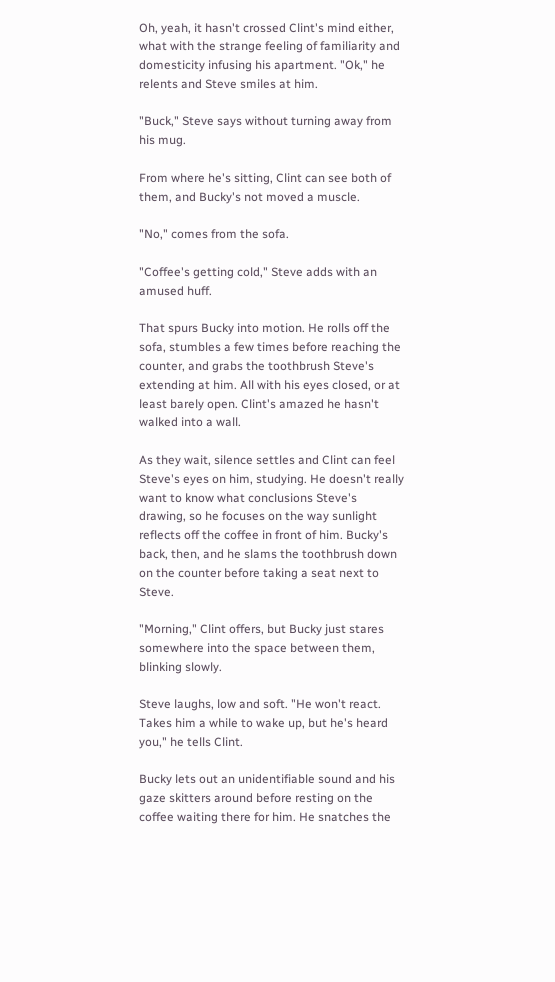Oh, yeah, it hasn't crossed Clint's mind either, what with the strange feeling of familiarity and domesticity infusing his apartment. "Ok," he relents and Steve smiles at him.

"Buck," Steve says without turning away from his mug.

From where he's sitting, Clint can see both of them, and Bucky's not moved a muscle.

"No," comes from the sofa.

"Coffee's getting cold," Steve adds with an amused huff.

That spurs Bucky into motion. He rolls off the sofa, stumbles a few times before reaching the counter, and grabs the toothbrush Steve's extending at him. All with his eyes closed, or at least barely open. Clint's amazed he hasn't walked into a wall.

As they wait, silence settles and Clint can feel Steve's eyes on him, studying. He doesn't really want to know what conclusions Steve's drawing, so he focuses on the way sunlight reflects off the coffee in front of him. Bucky's back, then, and he slams the toothbrush down on the counter before taking a seat next to Steve.

"Morning," Clint offers, but Bucky just stares somewhere into the space between them, blinking slowly.

Steve laughs, low and soft. "He won't react. Takes him a while to wake up, but he's heard you," he tells Clint.

Bucky lets out an unidentifiable sound and his gaze skitters around before resting on the coffee waiting there for him. He snatches the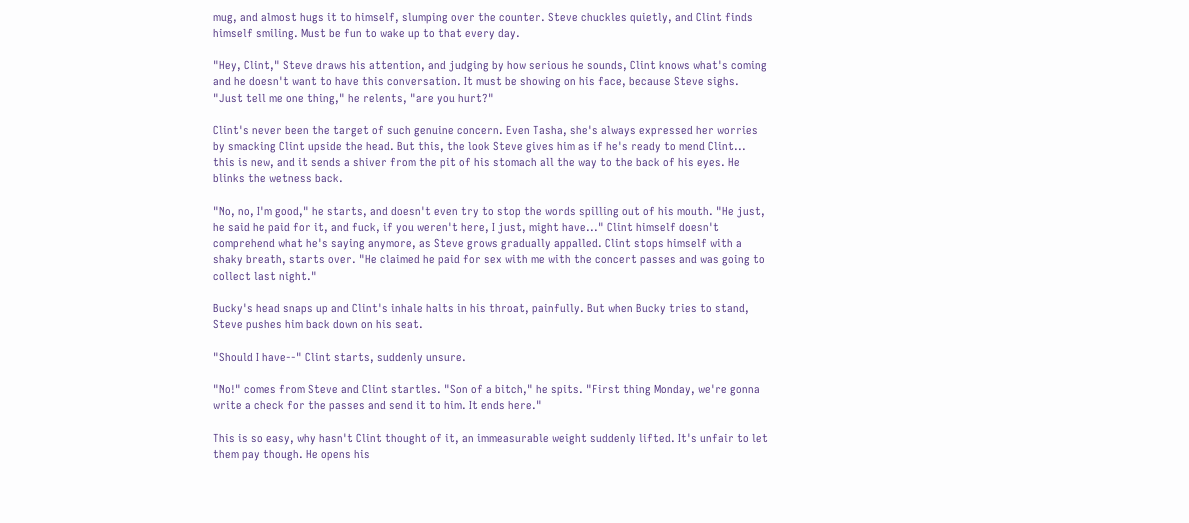mug, and almost hugs it to himself, slumping over the counter. Steve chuckles quietly, and Clint finds himself smiling. Must be fun to wake up to that every day.

"Hey, Clint," Steve draws his attention, and judging by how serious he sounds, Clint knows what's coming and he doesn't want to have this conversation. It must be showing on his face, because Steve sighs. "Just tell me one thing," he relents, "are you hurt?"

Clint's never been the target of such genuine concern. Even Tasha, she's always expressed her worries by smacking Clint upside the head. But this, the look Steve gives him as if he's ready to mend Clint... this is new, and it sends a shiver from the pit of his stomach all the way to the back of his eyes. He blinks the wetness back.

"No, no, I'm good," he starts, and doesn't even try to stop the words spilling out of his mouth. "He just, he said he paid for it, and fuck, if you weren't here, I just, might have..." Clint himself doesn't comprehend what he's saying anymore, as Steve grows gradually appalled. Clint stops himself with a shaky breath, starts over. "He claimed he paid for sex with me with the concert passes and was going to collect last night."

Bucky's head snaps up and Clint's inhale halts in his throat, painfully. But when Bucky tries to stand, Steve pushes him back down on his seat.

"Should I have--" Clint starts, suddenly unsure.

"No!" comes from Steve and Clint startles. "Son of a bitch," he spits. "First thing Monday, we're gonna write a check for the passes and send it to him. It ends here."

This is so easy, why hasn't Clint thought of it, an immeasurable weight suddenly lifted. It's unfair to let them pay though. He opens his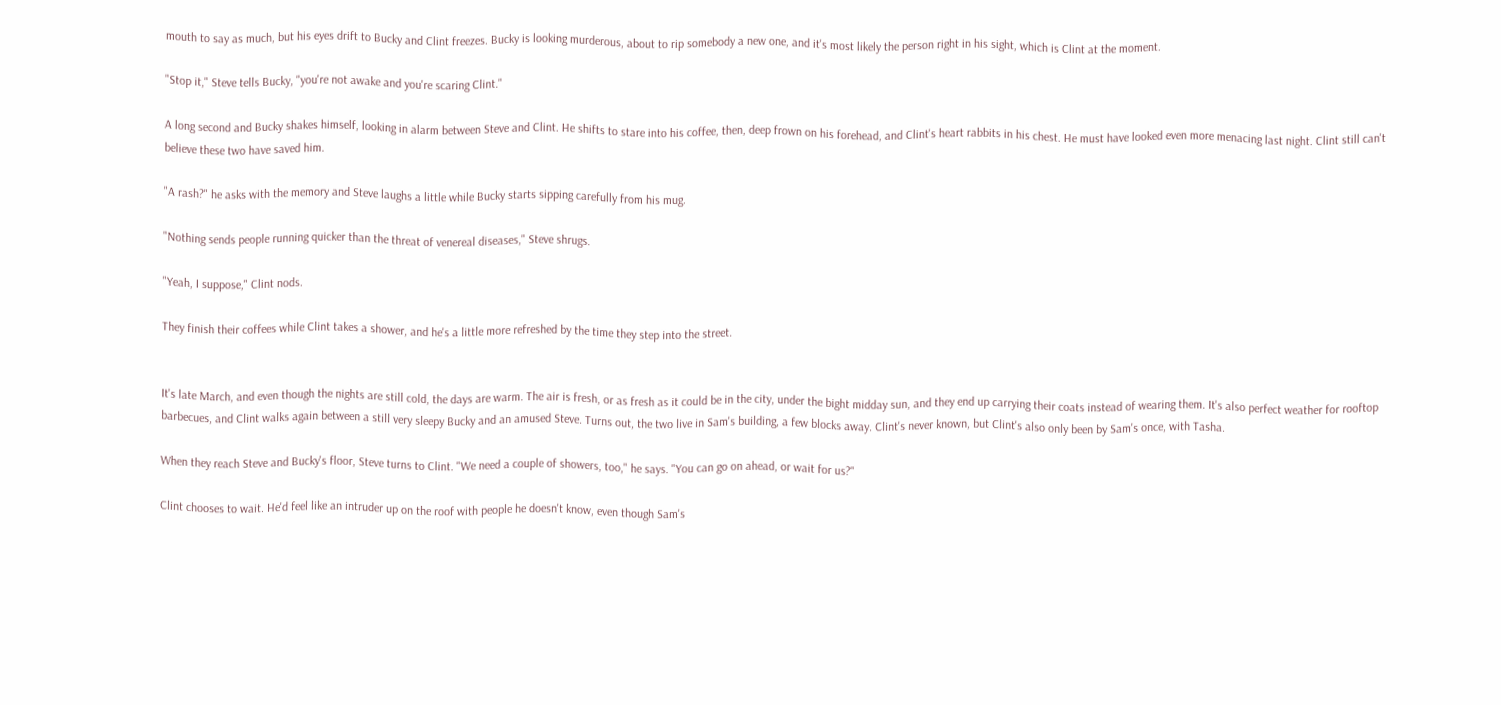mouth to say as much, but his eyes drift to Bucky and Clint freezes. Bucky is looking murderous, about to rip somebody a new one, and it's most likely the person right in his sight, which is Clint at the moment.

"Stop it," Steve tells Bucky, "you're not awake and you're scaring Clint."

A long second and Bucky shakes himself, looking in alarm between Steve and Clint. He shifts to stare into his coffee, then, deep frown on his forehead, and Clint's heart rabbits in his chest. He must have looked even more menacing last night. Clint still can't believe these two have saved him.

"A rash?" he asks with the memory and Steve laughs a little while Bucky starts sipping carefully from his mug.

"Nothing sends people running quicker than the threat of venereal diseases," Steve shrugs.

"Yeah, I suppose," Clint nods.

They finish their coffees while Clint takes a shower, and he's a little more refreshed by the time they step into the street.


It's late March, and even though the nights are still cold, the days are warm. The air is fresh, or as fresh as it could be in the city, under the bight midday sun, and they end up carrying their coats instead of wearing them. It's also perfect weather for rooftop barbecues, and Clint walks again between a still very sleepy Bucky and an amused Steve. Turns out, the two live in Sam's building, a few blocks away. Clint's never known, but Clint's also only been by Sam's once, with Tasha.

When they reach Steve and Bucky's floor, Steve turns to Clint. "We need a couple of showers, too," he says. "You can go on ahead, or wait for us?"

Clint chooses to wait. He'd feel like an intruder up on the roof with people he doesn't know, even though Sam's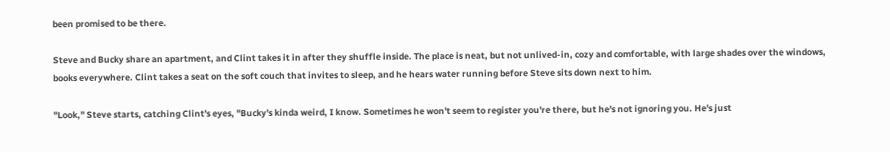been promised to be there.

Steve and Bucky share an apartment, and Clint takes it in after they shuffle inside. The place is neat, but not unlived-in, cozy and comfortable, with large shades over the windows, books everywhere. Clint takes a seat on the soft couch that invites to sleep, and he hears water running before Steve sits down next to him.

"Look," Steve starts, catching Clint's eyes, "Bucky's kinda weird, I know. Sometimes he won't seem to register you're there, but he's not ignoring you. He's just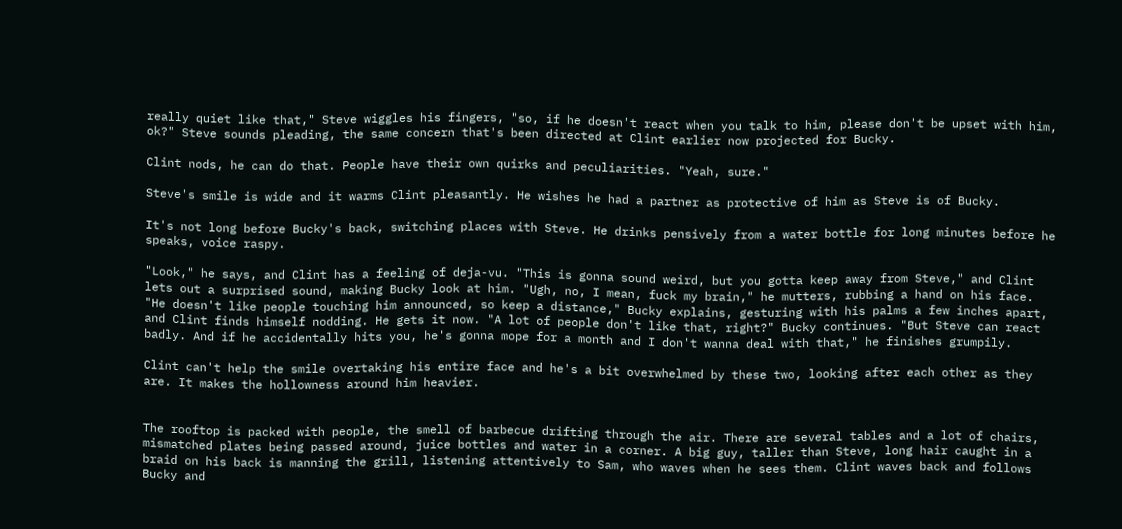really quiet like that," Steve wiggles his fingers, "so, if he doesn't react when you talk to him, please don't be upset with him, ok?" Steve sounds pleading, the same concern that's been directed at Clint earlier now projected for Bucky.

Clint nods, he can do that. People have their own quirks and peculiarities. "Yeah, sure."

Steve's smile is wide and it warms Clint pleasantly. He wishes he had a partner as protective of him as Steve is of Bucky.

It's not long before Bucky's back, switching places with Steve. He drinks pensively from a water bottle for long minutes before he speaks, voice raspy.

"Look," he says, and Clint has a feeling of deja-vu. "This is gonna sound weird, but you gotta keep away from Steve," and Clint lets out a surprised sound, making Bucky look at him. "Ugh, no, I mean, fuck my brain," he mutters, rubbing a hand on his face. "He doesn't like people touching him announced, so keep a distance," Bucky explains, gesturing with his palms a few inches apart, and Clint finds himself nodding. He gets it now. "A lot of people don't like that, right?" Bucky continues. "But Steve can react badly. And if he accidentally hits you, he's gonna mope for a month and I don't wanna deal with that," he finishes grumpily.

Clint can't help the smile overtaking his entire face and he's a bit overwhelmed by these two, looking after each other as they are. It makes the hollowness around him heavier.


The rooftop is packed with people, the smell of barbecue drifting through the air. There are several tables and a lot of chairs, mismatched plates being passed around, juice bottles and water in a corner. A big guy, taller than Steve, long hair caught in a braid on his back is manning the grill, listening attentively to Sam, who waves when he sees them. Clint waves back and follows Bucky and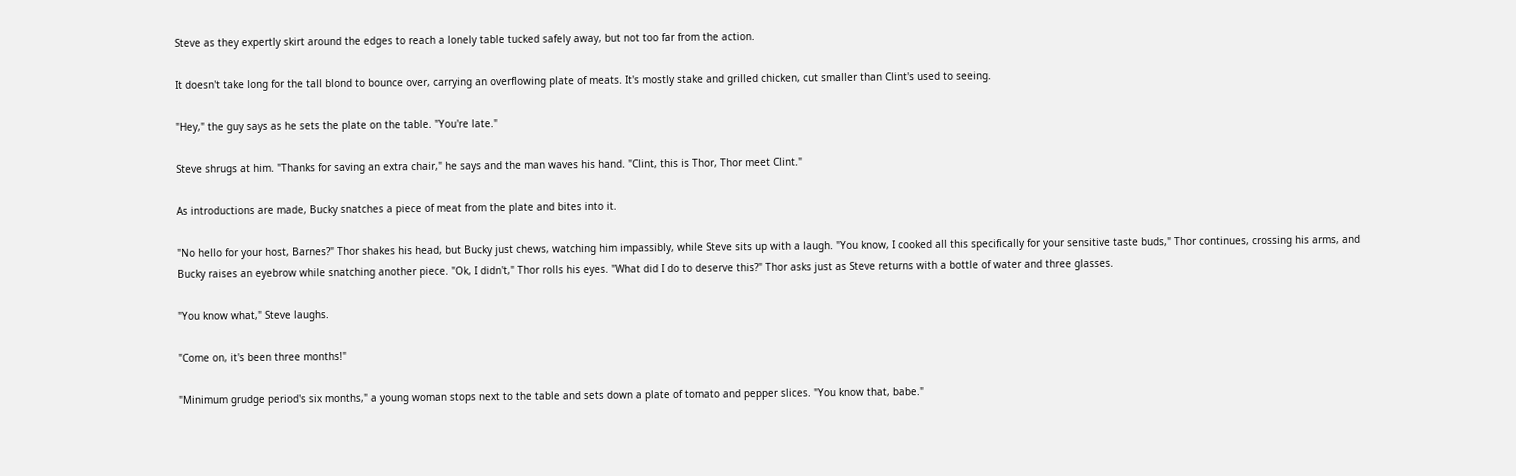Steve as they expertly skirt around the edges to reach a lonely table tucked safely away, but not too far from the action.

It doesn't take long for the tall blond to bounce over, carrying an overflowing plate of meats. It's mostly stake and grilled chicken, cut smaller than Clint's used to seeing.

"Hey," the guy says as he sets the plate on the table. "You're late."

Steve shrugs at him. "Thanks for saving an extra chair," he says and the man waves his hand. "Clint, this is Thor, Thor meet Clint."

As introductions are made, Bucky snatches a piece of meat from the plate and bites into it.

"No hello for your host, Barnes?" Thor shakes his head, but Bucky just chews, watching him impassibly, while Steve sits up with a laugh. "You know, I cooked all this specifically for your sensitive taste buds," Thor continues, crossing his arms, and Bucky raises an eyebrow while snatching another piece. "Ok, I didn't," Thor rolls his eyes. "What did I do to deserve this?" Thor asks just as Steve returns with a bottle of water and three glasses.

"You know what," Steve laughs.

"Come on, it's been three months!"

"Minimum grudge period's six months," a young woman stops next to the table and sets down a plate of tomato and pepper slices. "You know that, babe."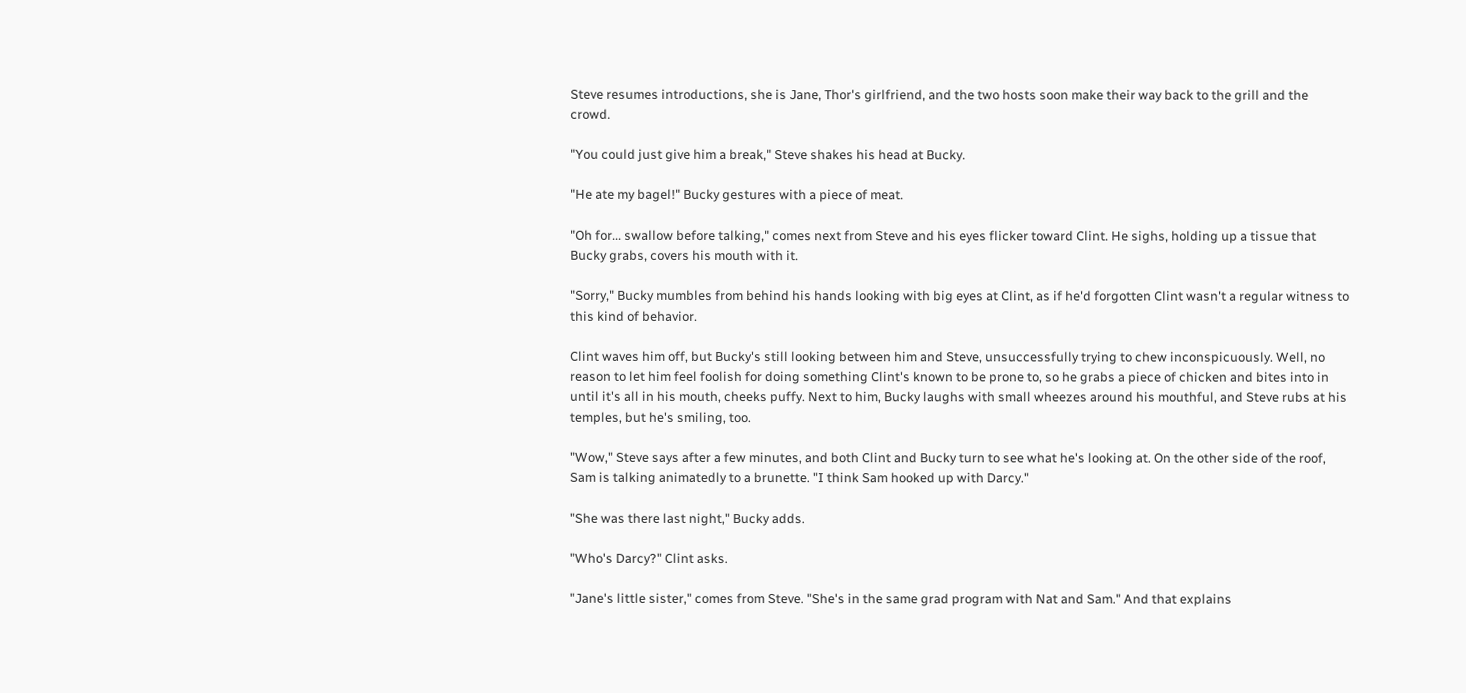Steve resumes introductions, she is Jane, Thor's girlfriend, and the two hosts soon make their way back to the grill and the crowd.

"You could just give him a break," Steve shakes his head at Bucky.

"He ate my bagel!" Bucky gestures with a piece of meat.

"Oh for... swallow before talking," comes next from Steve and his eyes flicker toward Clint. He sighs, holding up a tissue that Bucky grabs, covers his mouth with it.

"Sorry," Bucky mumbles from behind his hands looking with big eyes at Clint, as if he'd forgotten Clint wasn't a regular witness to this kind of behavior.

Clint waves him off, but Bucky's still looking between him and Steve, unsuccessfully trying to chew inconspicuously. Well, no reason to let him feel foolish for doing something Clint's known to be prone to, so he grabs a piece of chicken and bites into in until it's all in his mouth, cheeks puffy. Next to him, Bucky laughs with small wheezes around his mouthful, and Steve rubs at his temples, but he's smiling, too.

"Wow," Steve says after a few minutes, and both Clint and Bucky turn to see what he's looking at. On the other side of the roof, Sam is talking animatedly to a brunette. "I think Sam hooked up with Darcy."

"She was there last night," Bucky adds.

"Who's Darcy?" Clint asks.

"Jane's little sister," comes from Steve. "She's in the same grad program with Nat and Sam." And that explains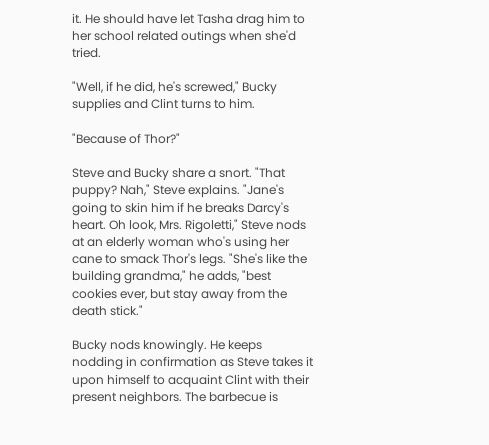it. He should have let Tasha drag him to her school related outings when she'd tried.

"Well, if he did, he's screwed," Bucky supplies and Clint turns to him.

"Because of Thor?"

Steve and Bucky share a snort. "That puppy? Nah," Steve explains. "Jane's going to skin him if he breaks Darcy's heart. Oh look, Mrs. Rigoletti," Steve nods at an elderly woman who's using her cane to smack Thor's legs. "She's like the building grandma," he adds, "best cookies ever, but stay away from the death stick."

Bucky nods knowingly. He keeps nodding in confirmation as Steve takes it upon himself to acquaint Clint with their present neighbors. The barbecue is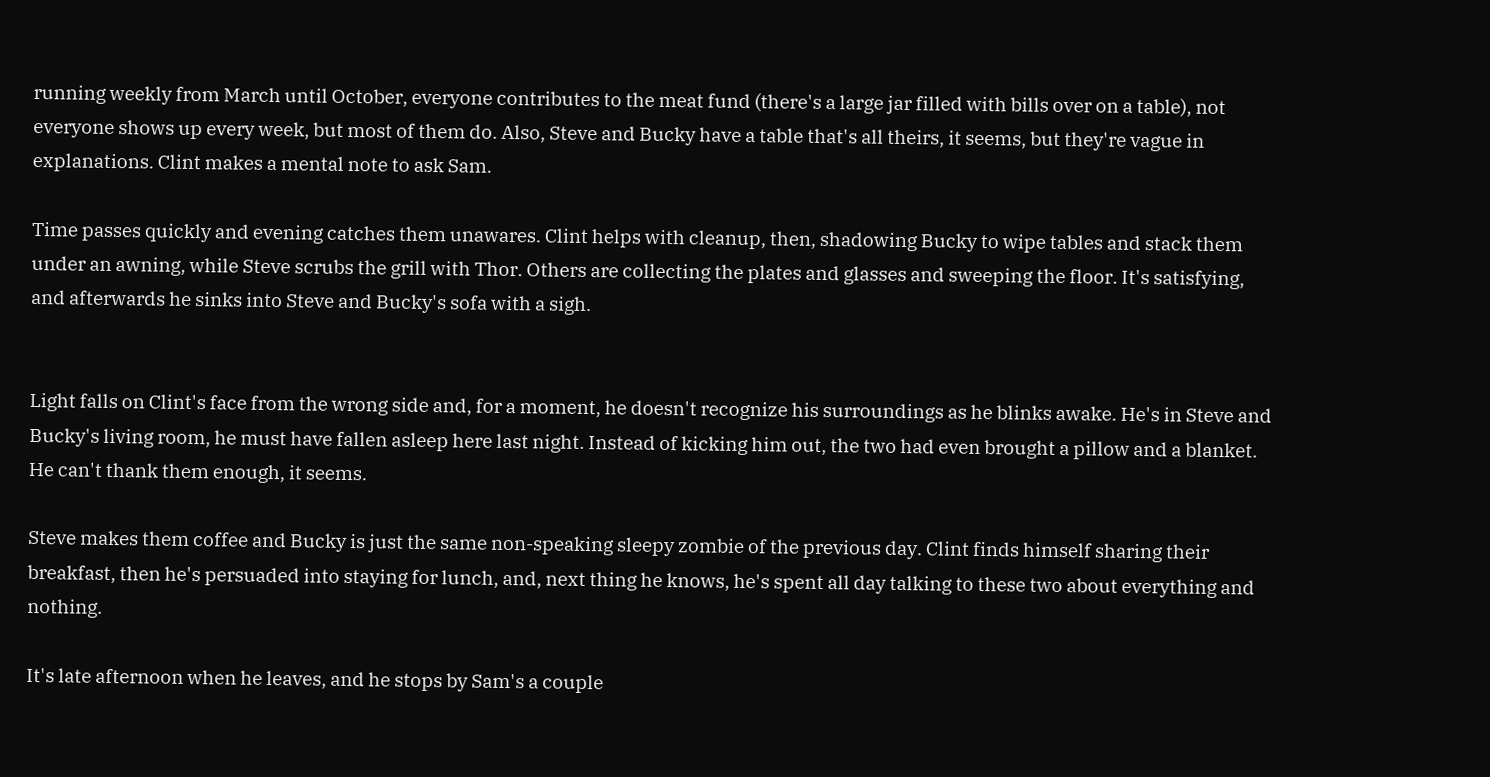running weekly from March until October, everyone contributes to the meat fund (there's a large jar filled with bills over on a table), not everyone shows up every week, but most of them do. Also, Steve and Bucky have a table that's all theirs, it seems, but they're vague in explanations. Clint makes a mental note to ask Sam.

Time passes quickly and evening catches them unawares. Clint helps with cleanup, then, shadowing Bucky to wipe tables and stack them under an awning, while Steve scrubs the grill with Thor. Others are collecting the plates and glasses and sweeping the floor. It's satisfying, and afterwards he sinks into Steve and Bucky's sofa with a sigh.


Light falls on Clint's face from the wrong side and, for a moment, he doesn't recognize his surroundings as he blinks awake. He's in Steve and Bucky's living room, he must have fallen asleep here last night. Instead of kicking him out, the two had even brought a pillow and a blanket. He can't thank them enough, it seems.

Steve makes them coffee and Bucky is just the same non-speaking sleepy zombie of the previous day. Clint finds himself sharing their breakfast, then he's persuaded into staying for lunch, and, next thing he knows, he's spent all day talking to these two about everything and nothing.

It's late afternoon when he leaves, and he stops by Sam's a couple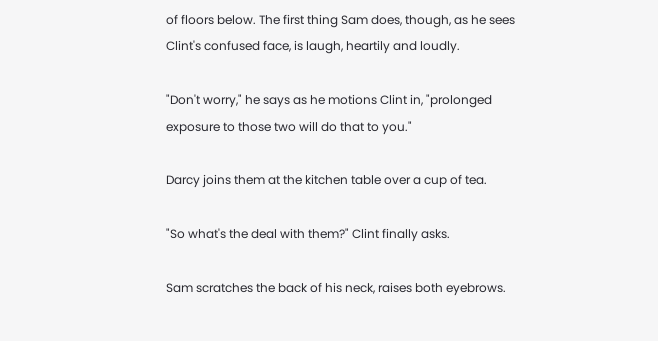of floors below. The first thing Sam does, though, as he sees Clint's confused face, is laugh, heartily and loudly.

"Don't worry," he says as he motions Clint in, "prolonged exposure to those two will do that to you."

Darcy joins them at the kitchen table over a cup of tea.

"So what's the deal with them?" Clint finally asks.

Sam scratches the back of his neck, raises both eyebrows.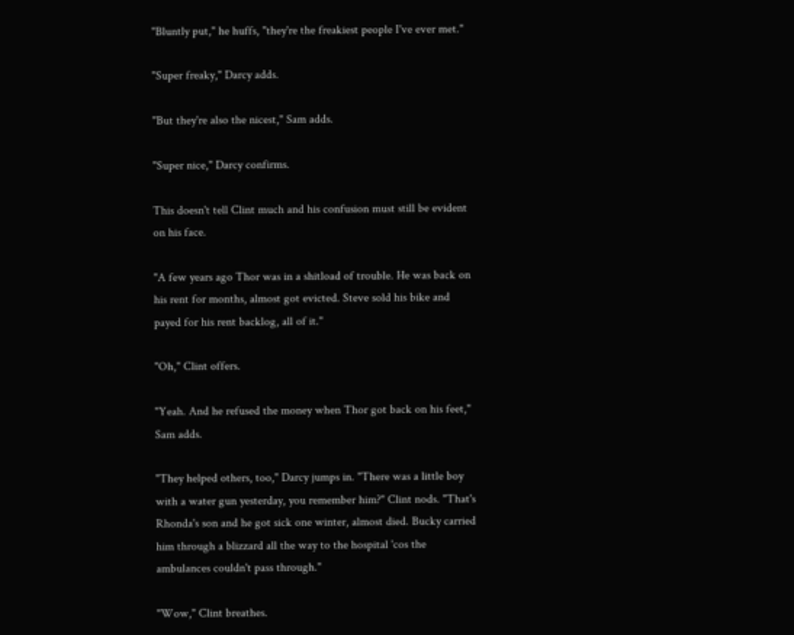"Bluntly put," he huffs, "they're the freakiest people I've ever met."

"Super freaky," Darcy adds.

"But they're also the nicest," Sam adds.

"Super nice," Darcy confirms.

This doesn't tell Clint much and his confusion must still be evident on his face.

"A few years ago Thor was in a shitload of trouble. He was back on his rent for months, almost got evicted. Steve sold his bike and payed for his rent backlog, all of it."

"Oh," Clint offers.

"Yeah. And he refused the money when Thor got back on his feet," Sam adds.

"They helped others, too," Darcy jumps in. "There was a little boy with a water gun yesterday, you remember him?" Clint nods. "That's Rhonda's son and he got sick one winter, almost died. Bucky carried him through a blizzard all the way to the hospital 'cos the ambulances couldn't pass through."

"Wow," Clint breathes.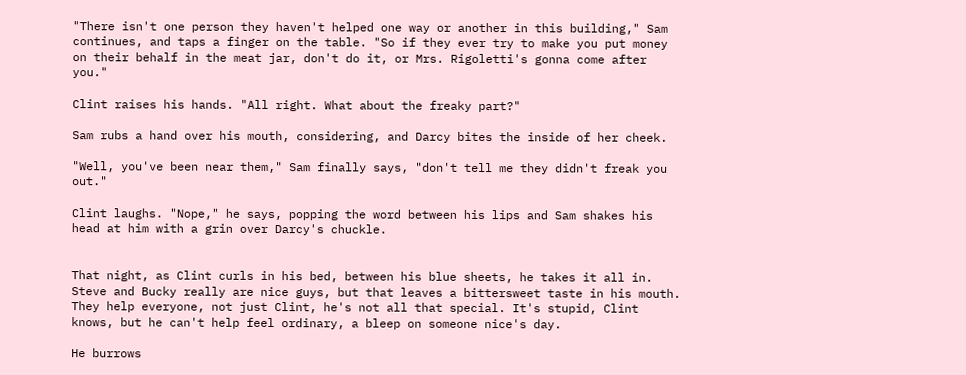"There isn't one person they haven't helped one way or another in this building," Sam continues, and taps a finger on the table. "So if they ever try to make you put money on their behalf in the meat jar, don't do it, or Mrs. Rigoletti's gonna come after you."

Clint raises his hands. "All right. What about the freaky part?"

Sam rubs a hand over his mouth, considering, and Darcy bites the inside of her cheek.

"Well, you've been near them," Sam finally says, "don't tell me they didn't freak you out."

Clint laughs. "Nope," he says, popping the word between his lips and Sam shakes his head at him with a grin over Darcy's chuckle.


That night, as Clint curls in his bed, between his blue sheets, he takes it all in. Steve and Bucky really are nice guys, but that leaves a bittersweet taste in his mouth. They help everyone, not just Clint, he's not all that special. It's stupid, Clint knows, but he can't help feel ordinary, a bleep on someone nice's day.

He burrows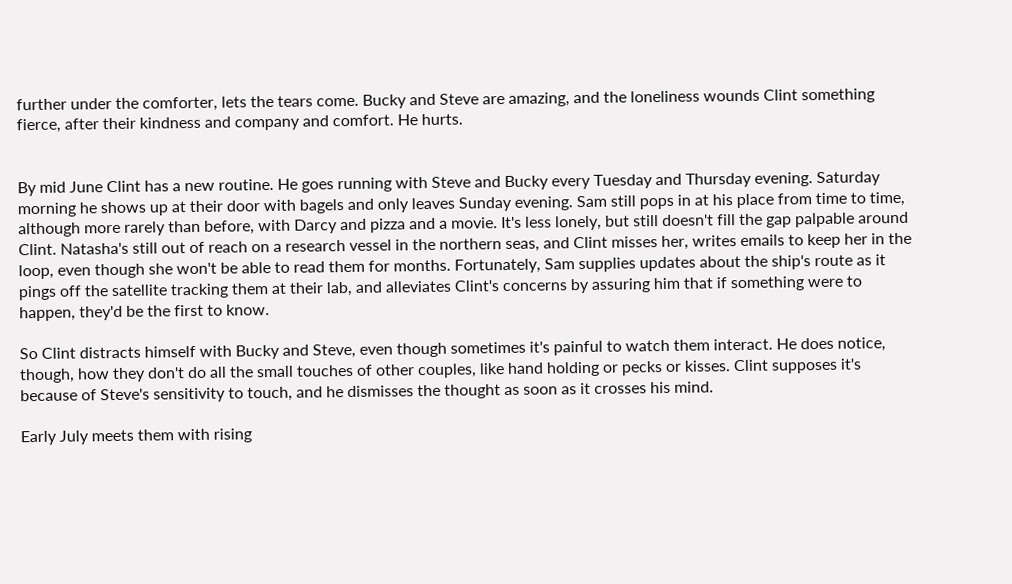further under the comforter, lets the tears come. Bucky and Steve are amazing, and the loneliness wounds Clint something fierce, after their kindness and company and comfort. He hurts.


By mid June Clint has a new routine. He goes running with Steve and Bucky every Tuesday and Thursday evening. Saturday morning he shows up at their door with bagels and only leaves Sunday evening. Sam still pops in at his place from time to time, although more rarely than before, with Darcy and pizza and a movie. It's less lonely, but still doesn't fill the gap palpable around Clint. Natasha's still out of reach on a research vessel in the northern seas, and Clint misses her, writes emails to keep her in the loop, even though she won't be able to read them for months. Fortunately, Sam supplies updates about the ship's route as it pings off the satellite tracking them at their lab, and alleviates Clint's concerns by assuring him that if something were to happen, they'd be the first to know.

So Clint distracts himself with Bucky and Steve, even though sometimes it's painful to watch them interact. He does notice, though, how they don't do all the small touches of other couples, like hand holding or pecks or kisses. Clint supposes it's because of Steve's sensitivity to touch, and he dismisses the thought as soon as it crosses his mind.

Early July meets them with rising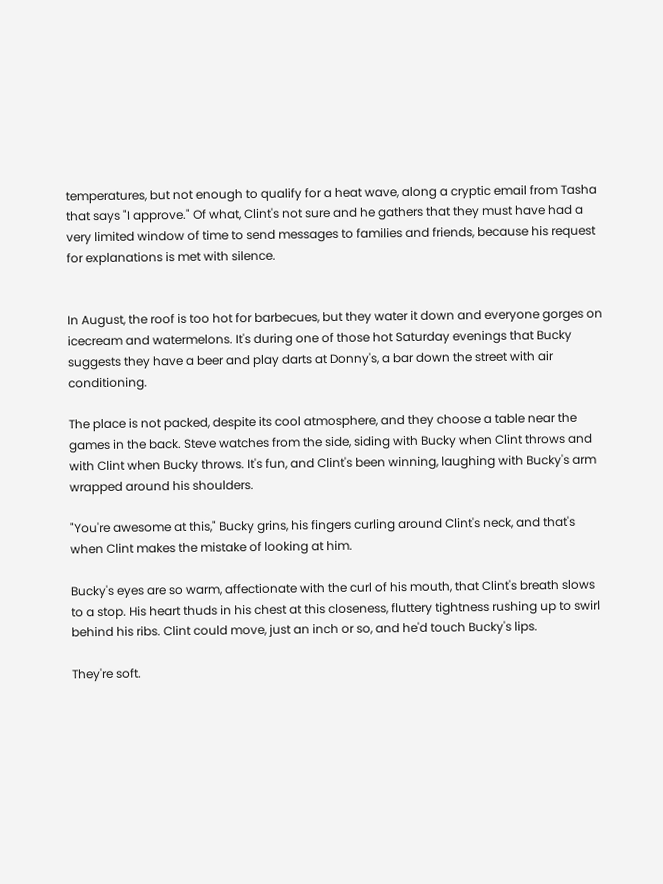temperatures, but not enough to qualify for a heat wave, along a cryptic email from Tasha that says "I approve." Of what, Clint's not sure and he gathers that they must have had a very limited window of time to send messages to families and friends, because his request for explanations is met with silence.


In August, the roof is too hot for barbecues, but they water it down and everyone gorges on icecream and watermelons. It's during one of those hot Saturday evenings that Bucky suggests they have a beer and play darts at Donny's, a bar down the street with air conditioning.

The place is not packed, despite its cool atmosphere, and they choose a table near the games in the back. Steve watches from the side, siding with Bucky when Clint throws and with Clint when Bucky throws. It's fun, and Clint's been winning, laughing with Bucky's arm wrapped around his shoulders.

"You're awesome at this," Bucky grins, his fingers curling around Clint's neck, and that's when Clint makes the mistake of looking at him.

Bucky's eyes are so warm, affectionate with the curl of his mouth, that Clint's breath slows to a stop. His heart thuds in his chest at this closeness, fluttery tightness rushing up to swirl behind his ribs. Clint could move, just an inch or so, and he'd touch Bucky's lips.

They're soft.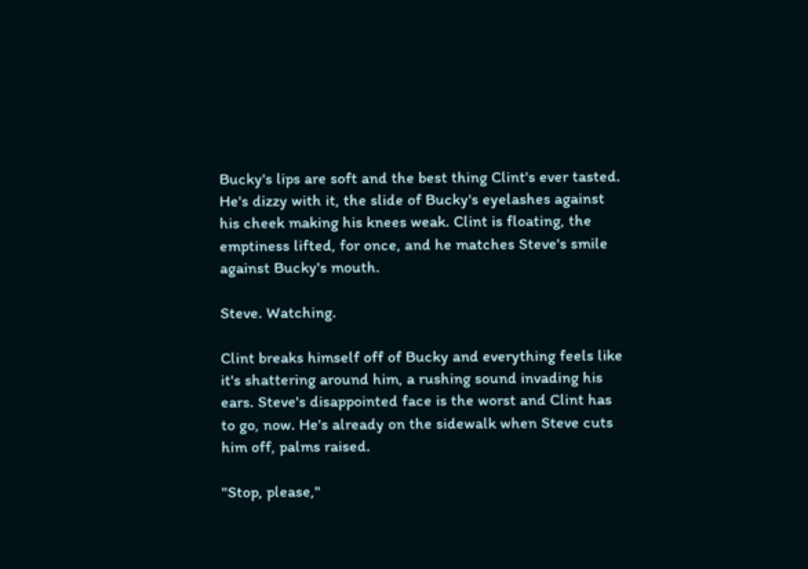Bucky's lips are soft and the best thing Clint's ever tasted. He's dizzy with it, the slide of Bucky's eyelashes against his cheek making his knees weak. Clint is floating, the emptiness lifted, for once, and he matches Steve's smile against Bucky's mouth.

Steve. Watching.

Clint breaks himself off of Bucky and everything feels like it's shattering around him, a rushing sound invading his ears. Steve's disappointed face is the worst and Clint has to go, now. He's already on the sidewalk when Steve cuts him off, palms raised.

"Stop, please,"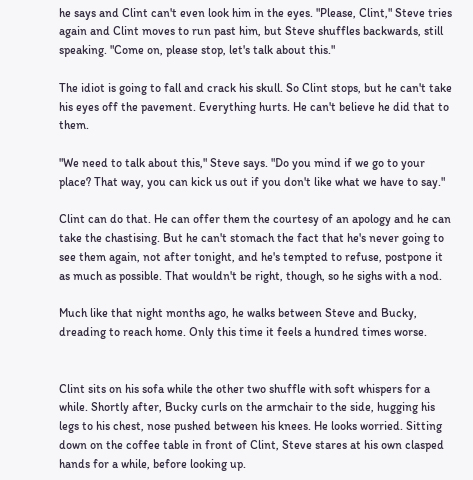he says and Clint can't even look him in the eyes. "Please, Clint," Steve tries again and Clint moves to run past him, but Steve shuffles backwards, still speaking. "Come on, please stop, let's talk about this."

The idiot is going to fall and crack his skull. So Clint stops, but he can't take his eyes off the pavement. Everything hurts. He can't believe he did that to them.

"We need to talk about this," Steve says. "Do you mind if we go to your place? That way, you can kick us out if you don't like what we have to say."

Clint can do that. He can offer them the courtesy of an apology and he can take the chastising. But he can't stomach the fact that he's never going to see them again, not after tonight, and he's tempted to refuse, postpone it as much as possible. That wouldn't be right, though, so he sighs with a nod.

Much like that night months ago, he walks between Steve and Bucky, dreading to reach home. Only this time it feels a hundred times worse.


Clint sits on his sofa while the other two shuffle with soft whispers for a while. Shortly after, Bucky curls on the armchair to the side, hugging his legs to his chest, nose pushed between his knees. He looks worried. Sitting down on the coffee table in front of Clint, Steve stares at his own clasped hands for a while, before looking up.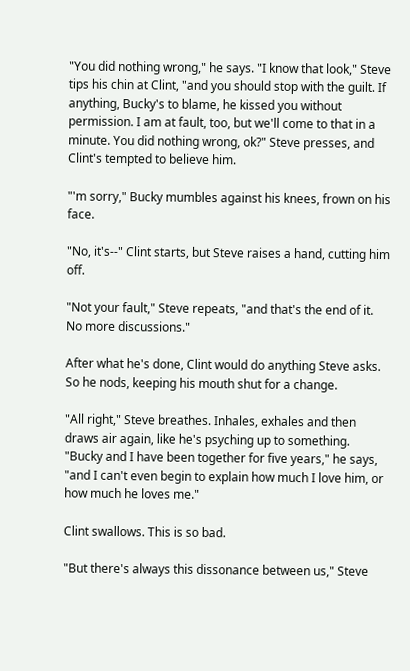"You did nothing wrong," he says. "I know that look," Steve tips his chin at Clint, "and you should stop with the guilt. If anything, Bucky's to blame, he kissed you without permission. I am at fault, too, but we'll come to that in a minute. You did nothing wrong, ok?" Steve presses, and Clint's tempted to believe him.

"'m sorry," Bucky mumbles against his knees, frown on his face.

"No, it's--" Clint starts, but Steve raises a hand, cutting him off.

"Not your fault," Steve repeats, "and that's the end of it. No more discussions."

After what he's done, Clint would do anything Steve asks. So he nods, keeping his mouth shut for a change.

"All right," Steve breathes. Inhales, exhales and then draws air again, like he's psyching up to something. "Bucky and I have been together for five years," he says, "and I can't even begin to explain how much I love him, or how much he loves me."

Clint swallows. This is so bad.

"But there's always this dissonance between us," Steve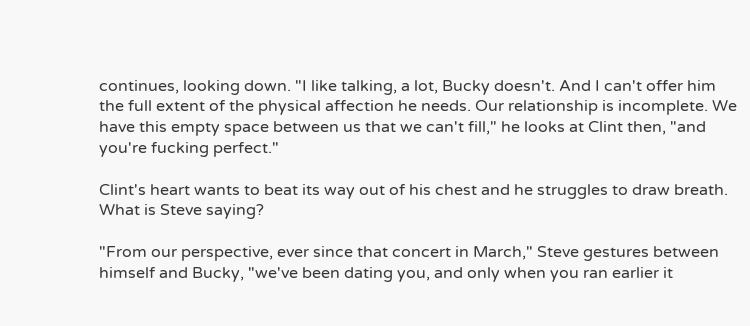continues, looking down. "I like talking, a lot, Bucky doesn't. And I can't offer him the full extent of the physical affection he needs. Our relationship is incomplete. We have this empty space between us that we can't fill," he looks at Clint then, "and you're fucking perfect."

Clint's heart wants to beat its way out of his chest and he struggles to draw breath. What is Steve saying?

"From our perspective, ever since that concert in March," Steve gestures between himself and Bucky, "we've been dating you, and only when you ran earlier it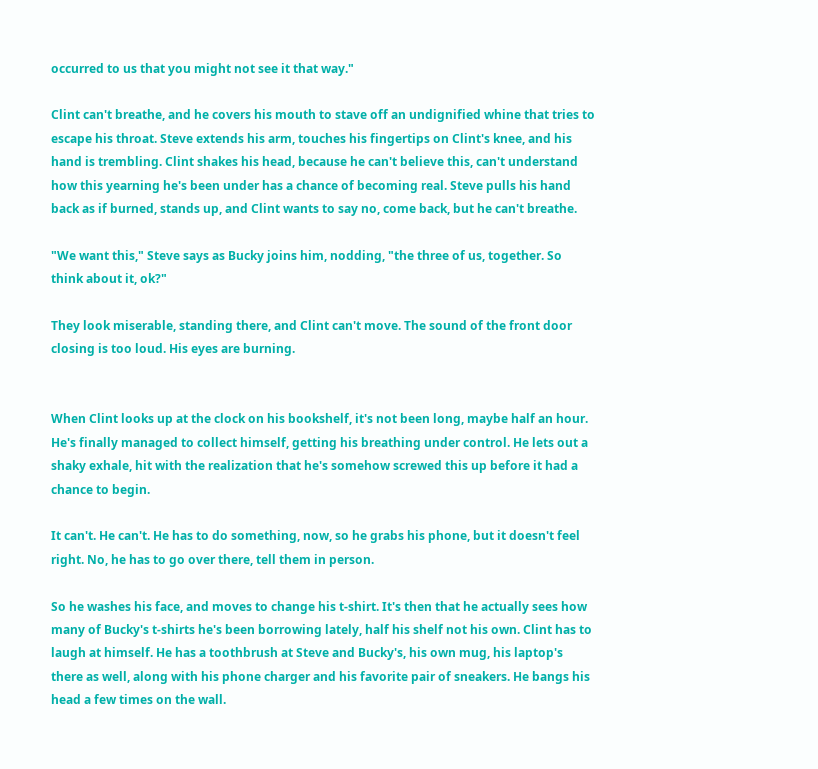occurred to us that you might not see it that way."

Clint can't breathe, and he covers his mouth to stave off an undignified whine that tries to escape his throat. Steve extends his arm, touches his fingertips on Clint's knee, and his hand is trembling. Clint shakes his head, because he can't believe this, can't understand how this yearning he's been under has a chance of becoming real. Steve pulls his hand back as if burned, stands up, and Clint wants to say no, come back, but he can't breathe.

"We want this," Steve says as Bucky joins him, nodding, "the three of us, together. So think about it, ok?"

They look miserable, standing there, and Clint can't move. The sound of the front door closing is too loud. His eyes are burning.


When Clint looks up at the clock on his bookshelf, it's not been long, maybe half an hour. He's finally managed to collect himself, getting his breathing under control. He lets out a shaky exhale, hit with the realization that he's somehow screwed this up before it had a chance to begin.

It can't. He can't. He has to do something, now, so he grabs his phone, but it doesn't feel right. No, he has to go over there, tell them in person.

So he washes his face, and moves to change his t-shirt. It's then that he actually sees how many of Bucky's t-shirts he's been borrowing lately, half his shelf not his own. Clint has to laugh at himself. He has a toothbrush at Steve and Bucky's, his own mug, his laptop's there as well, along with his phone charger and his favorite pair of sneakers. He bangs his head a few times on the wall.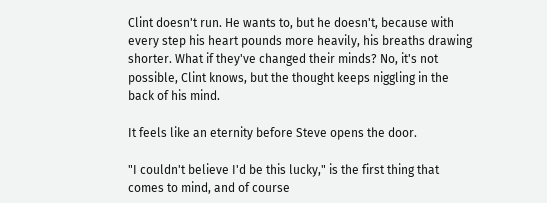Clint doesn't run. He wants to, but he doesn't, because with every step his heart pounds more heavily, his breaths drawing shorter. What if they've changed their minds? No, it's not possible, Clint knows, but the thought keeps niggling in the back of his mind.

It feels like an eternity before Steve opens the door.

"I couldn't believe I'd be this lucky," is the first thing that comes to mind, and of course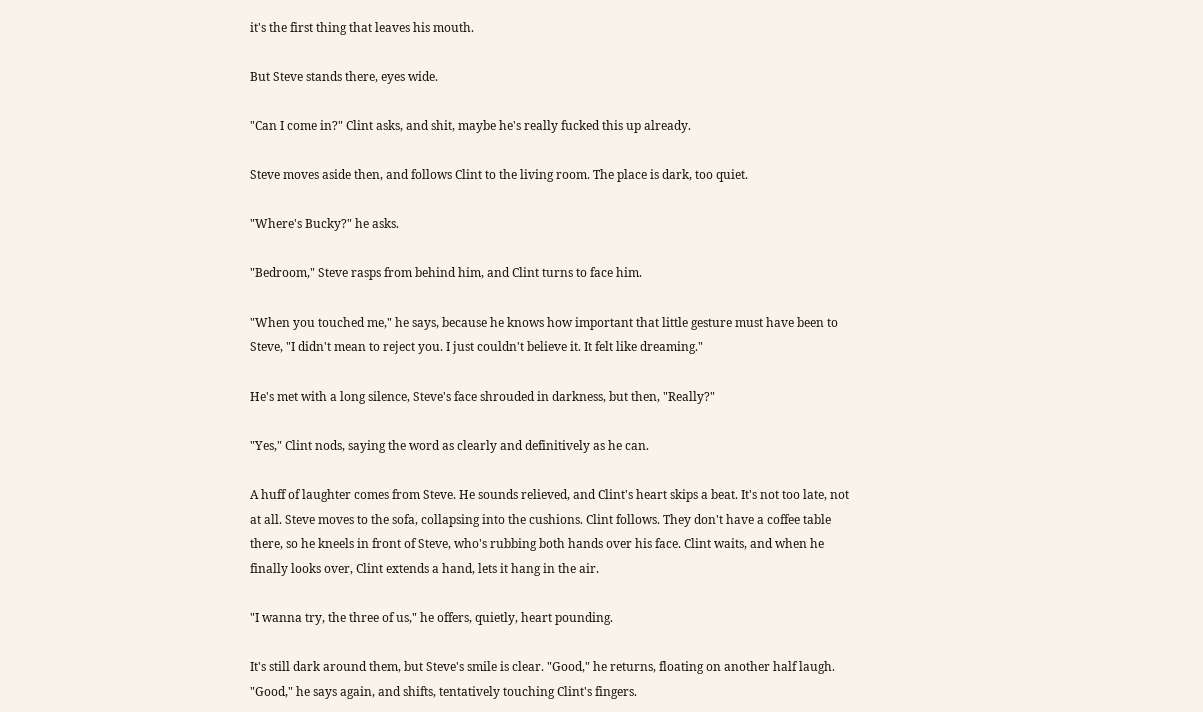it's the first thing that leaves his mouth.

But Steve stands there, eyes wide.

"Can I come in?" Clint asks, and shit, maybe he's really fucked this up already.

Steve moves aside then, and follows Clint to the living room. The place is dark, too quiet.

"Where's Bucky?" he asks.

"Bedroom," Steve rasps from behind him, and Clint turns to face him.

"When you touched me," he says, because he knows how important that little gesture must have been to Steve, "I didn't mean to reject you. I just couldn't believe it. It felt like dreaming."

He's met with a long silence, Steve's face shrouded in darkness, but then, "Really?"

"Yes," Clint nods, saying the word as clearly and definitively as he can.

A huff of laughter comes from Steve. He sounds relieved, and Clint's heart skips a beat. It's not too late, not at all. Steve moves to the sofa, collapsing into the cushions. Clint follows. They don't have a coffee table there, so he kneels in front of Steve, who's rubbing both hands over his face. Clint waits, and when he finally looks over, Clint extends a hand, lets it hang in the air.

"I wanna try, the three of us," he offers, quietly, heart pounding.

It's still dark around them, but Steve's smile is clear. "Good," he returns, floating on another half laugh. "Good," he says again, and shifts, tentatively touching Clint's fingers.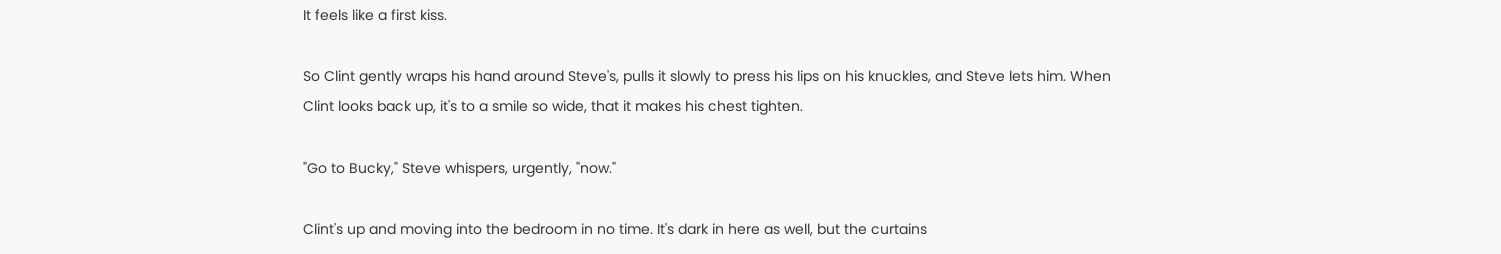It feels like a first kiss.

So Clint gently wraps his hand around Steve's, pulls it slowly to press his lips on his knuckles, and Steve lets him. When Clint looks back up, it's to a smile so wide, that it makes his chest tighten.

"Go to Bucky," Steve whispers, urgently, "now."

Clint's up and moving into the bedroom in no time. It's dark in here as well, but the curtains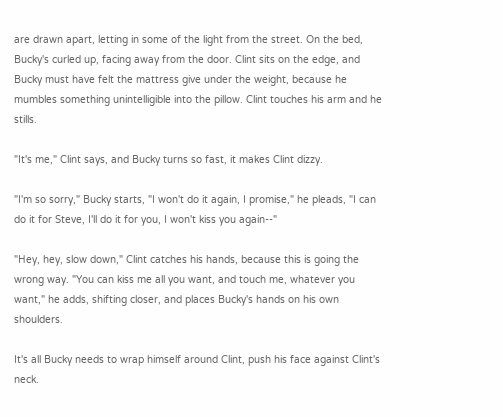are drawn apart, letting in some of the light from the street. On the bed, Bucky's curled up, facing away from the door. Clint sits on the edge, and Bucky must have felt the mattress give under the weight, because he mumbles something unintelligible into the pillow. Clint touches his arm and he stills.

"It's me," Clint says, and Bucky turns so fast, it makes Clint dizzy.

"I'm so sorry," Bucky starts, "I won't do it again, I promise," he pleads, "I can do it for Steve, I'll do it for you, I won't kiss you again--"

"Hey, hey, slow down," Clint catches his hands, because this is going the wrong way. "You can kiss me all you want, and touch me, whatever you want," he adds, shifting closer, and places Bucky's hands on his own shoulders.

It's all Bucky needs to wrap himself around Clint, push his face against Clint's neck.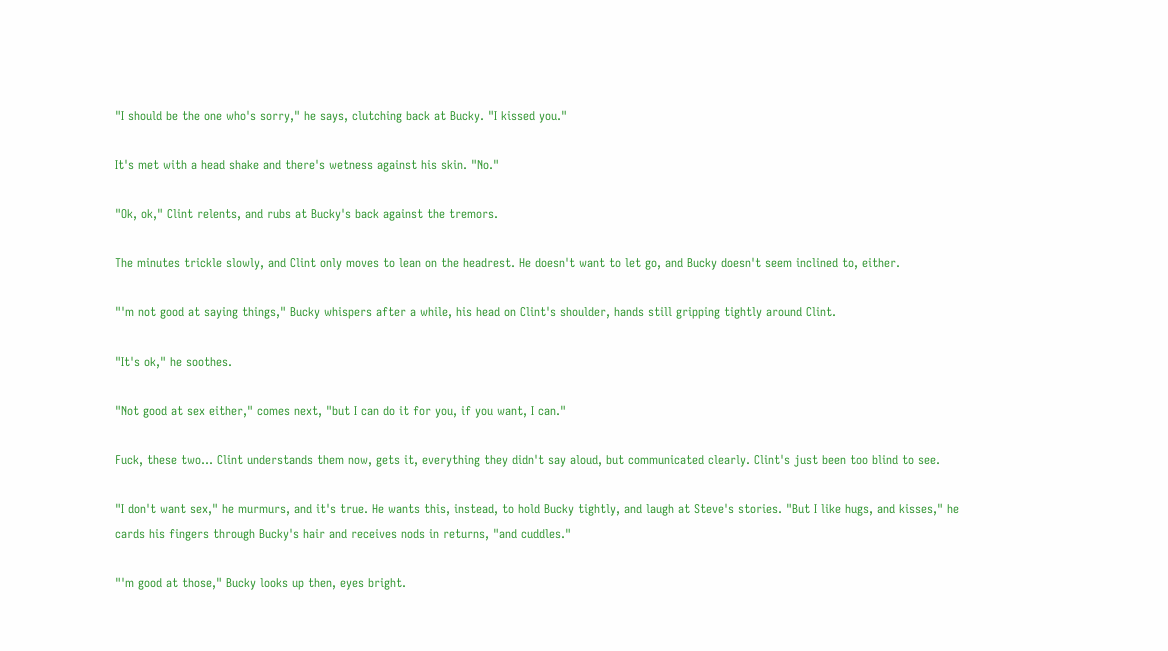"I should be the one who's sorry," he says, clutching back at Bucky. "I kissed you."

It's met with a head shake and there's wetness against his skin. "No."

"Ok, ok," Clint relents, and rubs at Bucky's back against the tremors.

The minutes trickle slowly, and Clint only moves to lean on the headrest. He doesn't want to let go, and Bucky doesn't seem inclined to, either.

"'m not good at saying things," Bucky whispers after a while, his head on Clint's shoulder, hands still gripping tightly around Clint.

"It's ok," he soothes.

"Not good at sex either," comes next, "but I can do it for you, if you want, I can."

Fuck, these two... Clint understands them now, gets it, everything they didn't say aloud, but communicated clearly. Clint's just been too blind to see.

"I don't want sex," he murmurs, and it's true. He wants this, instead, to hold Bucky tightly, and laugh at Steve's stories. "But I like hugs, and kisses," he cards his fingers through Bucky's hair and receives nods in returns, "and cuddles."

"'m good at those," Bucky looks up then, eyes bright.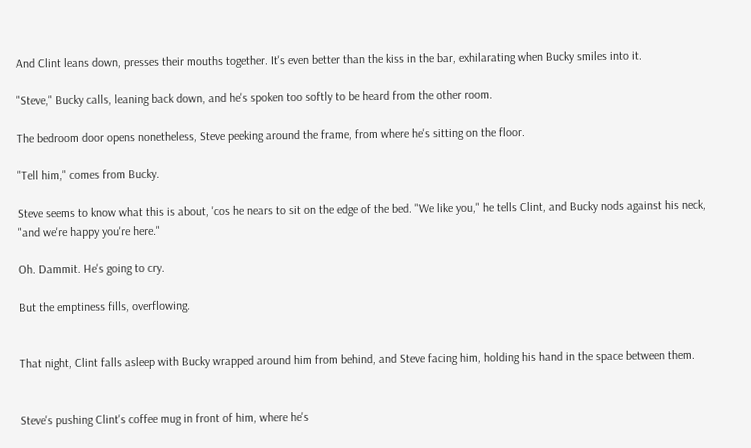And Clint leans down, presses their mouths together. It's even better than the kiss in the bar, exhilarating when Bucky smiles into it.

"Steve," Bucky calls, leaning back down, and he's spoken too softly to be heard from the other room.

The bedroom door opens nonetheless, Steve peeking around the frame, from where he's sitting on the floor.

"Tell him," comes from Bucky.

Steve seems to know what this is about, 'cos he nears to sit on the edge of the bed. "We like you," he tells Clint, and Bucky nods against his neck, "and we're happy you're here."

Oh. Dammit. He's going to cry.

But the emptiness fills, overflowing.


That night, Clint falls asleep with Bucky wrapped around him from behind, and Steve facing him, holding his hand in the space between them.


Steve's pushing Clint's coffee mug in front of him, where he's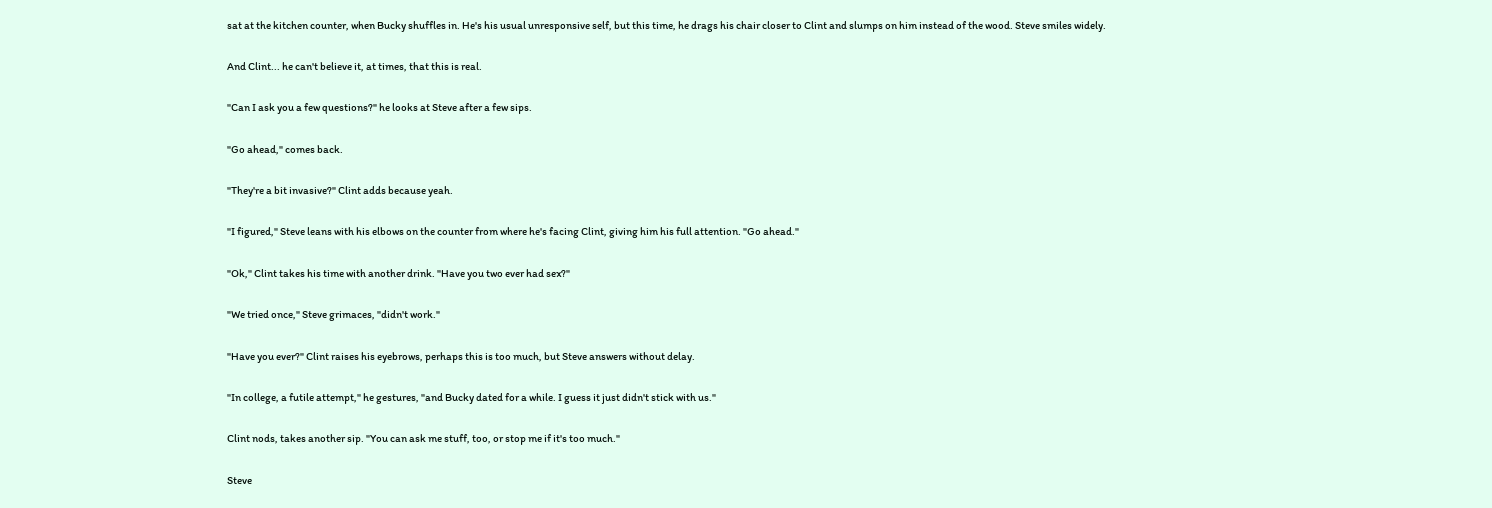sat at the kitchen counter, when Bucky shuffles in. He's his usual unresponsive self, but this time, he drags his chair closer to Clint and slumps on him instead of the wood. Steve smiles widely.

And Clint... he can't believe it, at times, that this is real.

"Can I ask you a few questions?" he looks at Steve after a few sips.

"Go ahead," comes back.

"They're a bit invasive?" Clint adds because yeah.

"I figured," Steve leans with his elbows on the counter from where he's facing Clint, giving him his full attention. "Go ahead."

"Ok," Clint takes his time with another drink. "Have you two ever had sex?"

"We tried once," Steve grimaces, "didn't work."

"Have you ever?" Clint raises his eyebrows, perhaps this is too much, but Steve answers without delay.

"In college, a futile attempt," he gestures, "and Bucky dated for a while. I guess it just didn't stick with us."

Clint nods, takes another sip. "You can ask me stuff, too, or stop me if it's too much."

Steve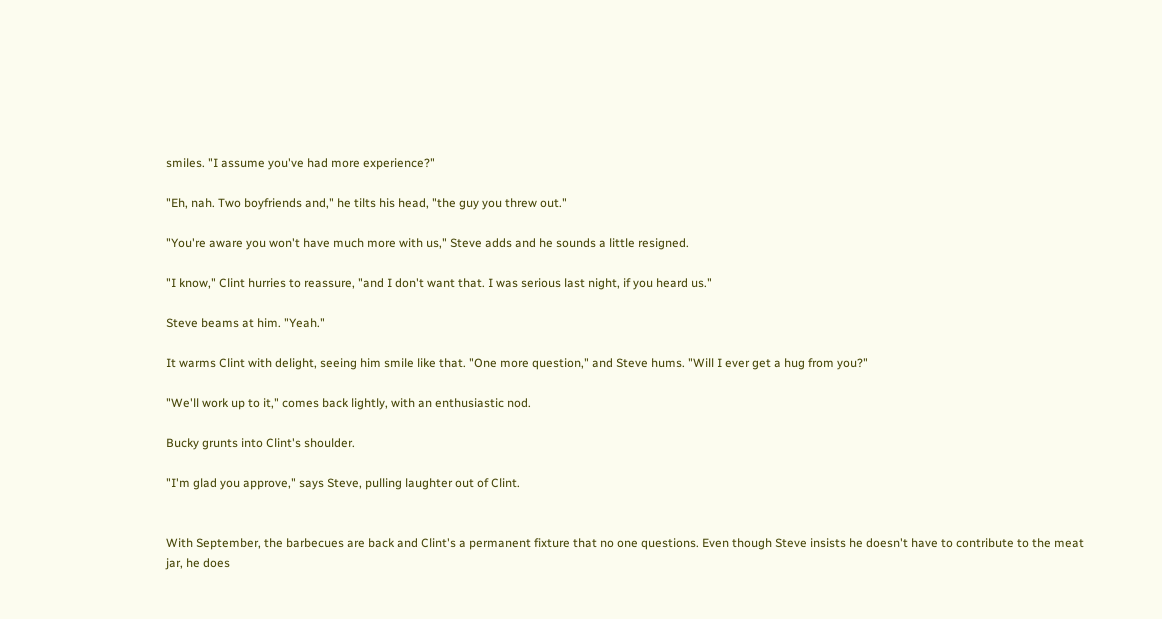smiles. "I assume you've had more experience?"

"Eh, nah. Two boyfriends and," he tilts his head, "the guy you threw out."

"You're aware you won't have much more with us," Steve adds and he sounds a little resigned.

"I know," Clint hurries to reassure, "and I don't want that. I was serious last night, if you heard us."

Steve beams at him. "Yeah."

It warms Clint with delight, seeing him smile like that. "One more question," and Steve hums. "Will I ever get a hug from you?"

"We'll work up to it," comes back lightly, with an enthusiastic nod.

Bucky grunts into Clint's shoulder.

"I'm glad you approve," says Steve, pulling laughter out of Clint.


With September, the barbecues are back and Clint's a permanent fixture that no one questions. Even though Steve insists he doesn't have to contribute to the meat jar, he does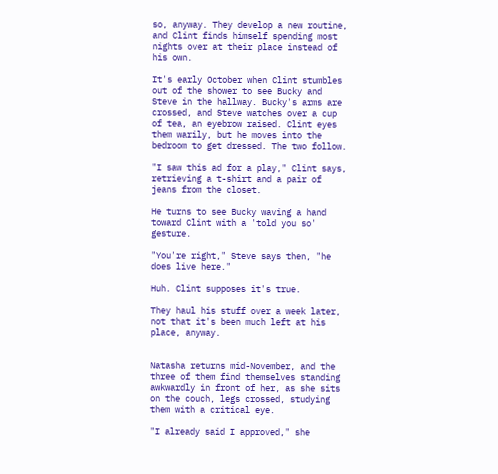so, anyway. They develop a new routine, and Clint finds himself spending most nights over at their place instead of his own.

It's early October when Clint stumbles out of the shower to see Bucky and Steve in the hallway. Bucky's arms are crossed, and Steve watches over a cup of tea, an eyebrow raised. Clint eyes them warily, but he moves into the bedroom to get dressed. The two follow.

"I saw this ad for a play," Clint says, retrieving a t-shirt and a pair of jeans from the closet.

He turns to see Bucky waving a hand toward Clint with a 'told you so' gesture.

"You're right," Steve says then, "he does live here."

Huh. Clint supposes it's true.

They haul his stuff over a week later, not that it's been much left at his place, anyway.


Natasha returns mid-November, and the three of them find themselves standing awkwardly in front of her, as she sits on the couch, legs crossed, studying them with a critical eye.

"I already said I approved," she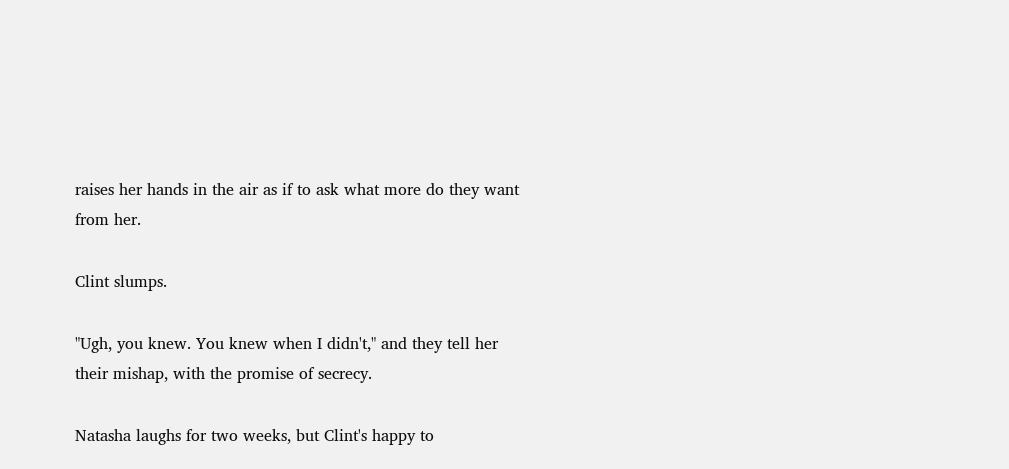raises her hands in the air as if to ask what more do they want from her.

Clint slumps.

"Ugh, you knew. You knew when I didn't," and they tell her their mishap, with the promise of secrecy.

Natasha laughs for two weeks, but Clint's happy to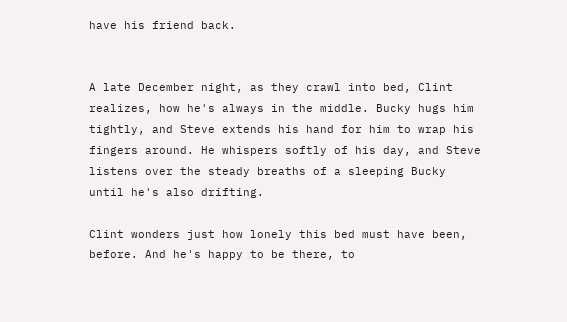have his friend back.


A late December night, as they crawl into bed, Clint realizes, how he's always in the middle. Bucky hugs him tightly, and Steve extends his hand for him to wrap his fingers around. He whispers softly of his day, and Steve listens over the steady breaths of a sleeping Bucky until he's also drifting.

Clint wonders just how lonely this bed must have been, before. And he's happy to be there, to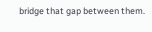bridge that gap between them.